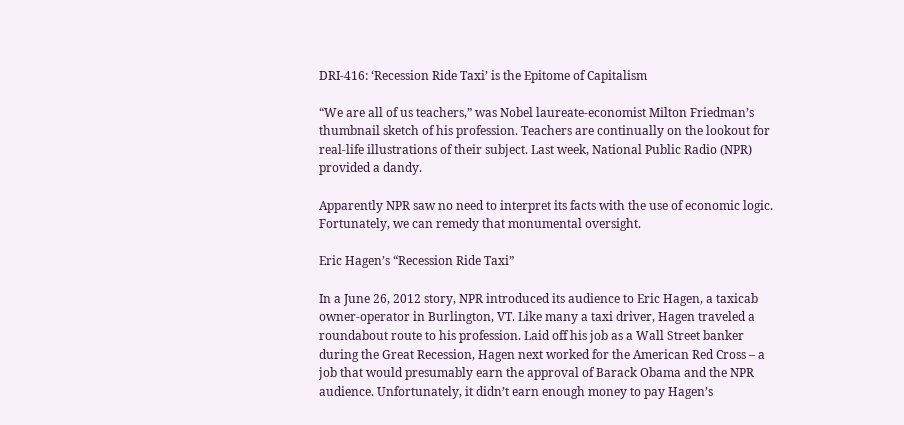DRI-416: ‘Recession Ride Taxi’ is the Epitome of Capitalism

“We are all of us teachers,” was Nobel laureate-economist Milton Friedman’s thumbnail sketch of his profession. Teachers are continually on the lookout for real-life illustrations of their subject. Last week, National Public Radio (NPR) provided a dandy.

Apparently NPR saw no need to interpret its facts with the use of economic logic. Fortunately, we can remedy that monumental oversight.

Eric Hagen’s “Recession Ride Taxi”

In a June 26, 2012 story, NPR introduced its audience to Eric Hagen, a taxicab owner-operator in Burlington, VT. Like many a taxi driver, Hagen traveled a roundabout route to his profession. Laid off his job as a Wall Street banker during the Great Recession, Hagen next worked for the American Red Cross – a job that would presumably earn the approval of Barack Obama and the NPR audience. Unfortunately, it didn’t earn enough money to pay Hagen’s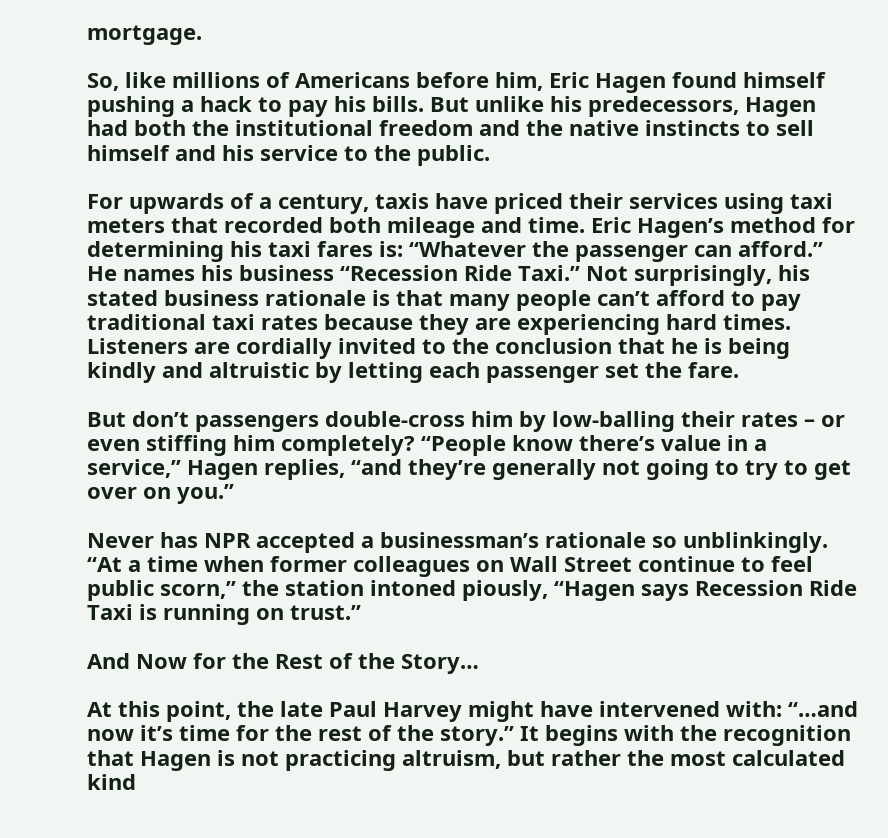mortgage.

So, like millions of Americans before him, Eric Hagen found himself pushing a hack to pay his bills. But unlike his predecessors, Hagen had both the institutional freedom and the native instincts to sell himself and his service to the public.

For upwards of a century, taxis have priced their services using taxi meters that recorded both mileage and time. Eric Hagen’s method for determining his taxi fares is: “Whatever the passenger can afford.” He names his business “Recession Ride Taxi.” Not surprisingly, his stated business rationale is that many people can’t afford to pay traditional taxi rates because they are experiencing hard times. Listeners are cordially invited to the conclusion that he is being kindly and altruistic by letting each passenger set the fare.

But don’t passengers double-cross him by low-balling their rates – or even stiffing him completely? “People know there’s value in a service,” Hagen replies, “and they’re generally not going to try to get over on you.”

Never has NPR accepted a businessman’s rationale so unblinkingly. “At a time when former colleagues on Wall Street continue to feel public scorn,” the station intoned piously, “Hagen says Recession Ride Taxi is running on trust.”

And Now for the Rest of the Story…

At this point, the late Paul Harvey might have intervened with: “…and now it’s time for the rest of the story.” It begins with the recognition that Hagen is not practicing altruism, but rather the most calculated kind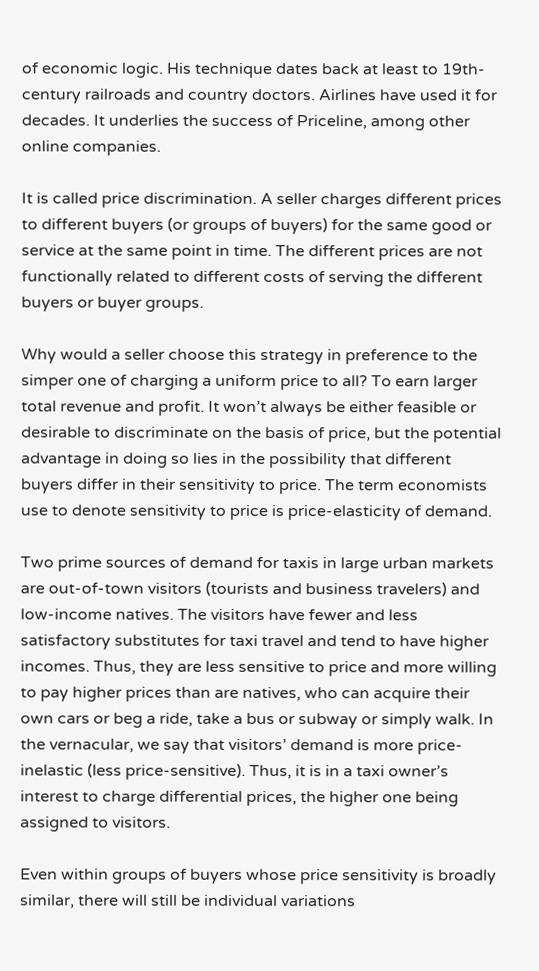of economic logic. His technique dates back at least to 19th-century railroads and country doctors. Airlines have used it for decades. It underlies the success of Priceline, among other online companies.

It is called price discrimination. A seller charges different prices to different buyers (or groups of buyers) for the same good or service at the same point in time. The different prices are not functionally related to different costs of serving the different buyers or buyer groups.

Why would a seller choose this strategy in preference to the simper one of charging a uniform price to all? To earn larger total revenue and profit. It won’t always be either feasible or desirable to discriminate on the basis of price, but the potential advantage in doing so lies in the possibility that different buyers differ in their sensitivity to price. The term economists use to denote sensitivity to price is price-elasticity of demand.

Two prime sources of demand for taxis in large urban markets are out-of-town visitors (tourists and business travelers) and low-income natives. The visitors have fewer and less satisfactory substitutes for taxi travel and tend to have higher incomes. Thus, they are less sensitive to price and more willing to pay higher prices than are natives, who can acquire their own cars or beg a ride, take a bus or subway or simply walk. In the vernacular, we say that visitors’ demand is more price-inelastic (less price-sensitive). Thus, it is in a taxi owner’s interest to charge differential prices, the higher one being assigned to visitors.

Even within groups of buyers whose price sensitivity is broadly similar, there will still be individual variations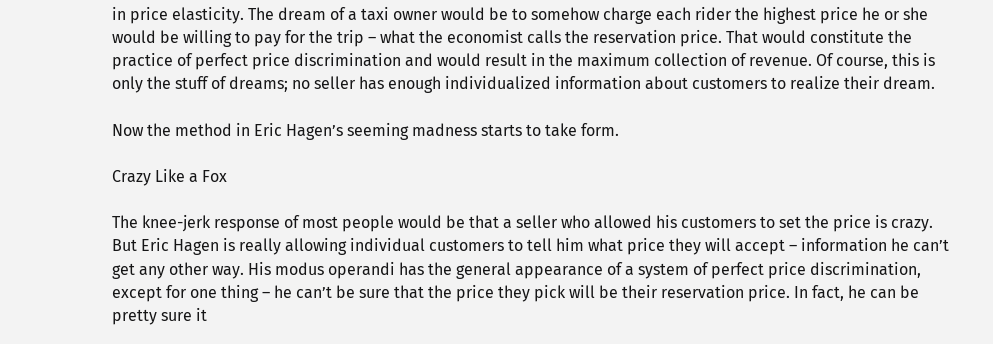in price elasticity. The dream of a taxi owner would be to somehow charge each rider the highest price he or she would be willing to pay for the trip – what the economist calls the reservation price. That would constitute the practice of perfect price discrimination and would result in the maximum collection of revenue. Of course, this is only the stuff of dreams; no seller has enough individualized information about customers to realize their dream.

Now the method in Eric Hagen’s seeming madness starts to take form.

Crazy Like a Fox

The knee-jerk response of most people would be that a seller who allowed his customers to set the price is crazy. But Eric Hagen is really allowing individual customers to tell him what price they will accept – information he can’t get any other way. His modus operandi has the general appearance of a system of perfect price discrimination, except for one thing – he can’t be sure that the price they pick will be their reservation price. In fact, he can be pretty sure it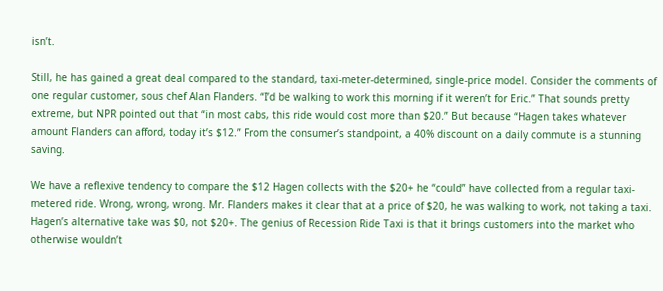isn’t.

Still, he has gained a great deal compared to the standard, taxi-meter-determined, single-price model. Consider the comments of one regular customer, sous chef Alan Flanders. “I’d be walking to work this morning if it weren’t for Eric.” That sounds pretty extreme, but NPR pointed out that “in most cabs, this ride would cost more than $20.” But because “Hagen takes whatever amount Flanders can afford, today it’s $12.” From the consumer’s standpoint, a 40% discount on a daily commute is a stunning saving.

We have a reflexive tendency to compare the $12 Hagen collects with the $20+ he “could” have collected from a regular taxi-metered ride. Wrong, wrong, wrong. Mr. Flanders makes it clear that at a price of $20, he was walking to work, not taking a taxi. Hagen’s alternative take was $0, not $20+. The genius of Recession Ride Taxi is that it brings customers into the market who otherwise wouldn’t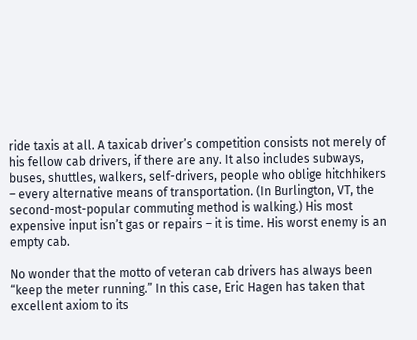ride taxis at all. A taxicab driver’s competition consists not merely of his fellow cab drivers, if there are any. It also includes subways, buses, shuttles, walkers, self-drivers, people who oblige hitchhikers – every alternative means of transportation. (In Burlington, VT, the second-most-popular commuting method is walking.) His most expensive input isn’t gas or repairs – it is time. His worst enemy is an empty cab.

No wonder that the motto of veteran cab drivers has always been “keep the meter running.” In this case, Eric Hagen has taken that excellent axiom to its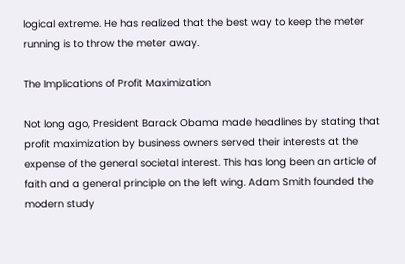logical extreme. He has realized that the best way to keep the meter running is to throw the meter away.

The Implications of Profit Maximization

Not long ago, President Barack Obama made headlines by stating that profit maximization by business owners served their interests at the expense of the general societal interest. This has long been an article of faith and a general principle on the left wing. Adam Smith founded the modern study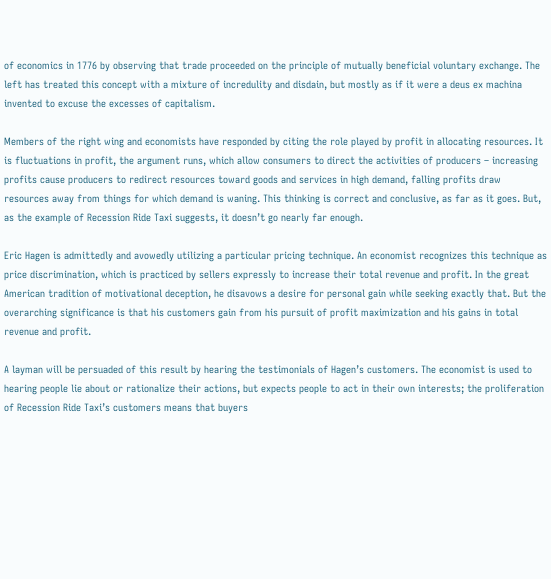of economics in 1776 by observing that trade proceeded on the principle of mutually beneficial voluntary exchange. The left has treated this concept with a mixture of incredulity and disdain, but mostly as if it were a deus ex machina invented to excuse the excesses of capitalism.

Members of the right wing and economists have responded by citing the role played by profit in allocating resources. It is fluctuations in profit, the argument runs, which allow consumers to direct the activities of producers – increasing profits cause producers to redirect resources toward goods and services in high demand, falling profits draw resources away from things for which demand is waning. This thinking is correct and conclusive, as far as it goes. But, as the example of Recession Ride Taxi suggests, it doesn’t go nearly far enough.

Eric Hagen is admittedly and avowedly utilizing a particular pricing technique. An economist recognizes this technique as price discrimination, which is practiced by sellers expressly to increase their total revenue and profit. In the great American tradition of motivational deception, he disavows a desire for personal gain while seeking exactly that. But the overarching significance is that his customers gain from his pursuit of profit maximization and his gains in total revenue and profit.

A layman will be persuaded of this result by hearing the testimonials of Hagen’s customers. The economist is used to hearing people lie about or rationalize their actions, but expects people to act in their own interests; the proliferation of Recession Ride Taxi’s customers means that buyers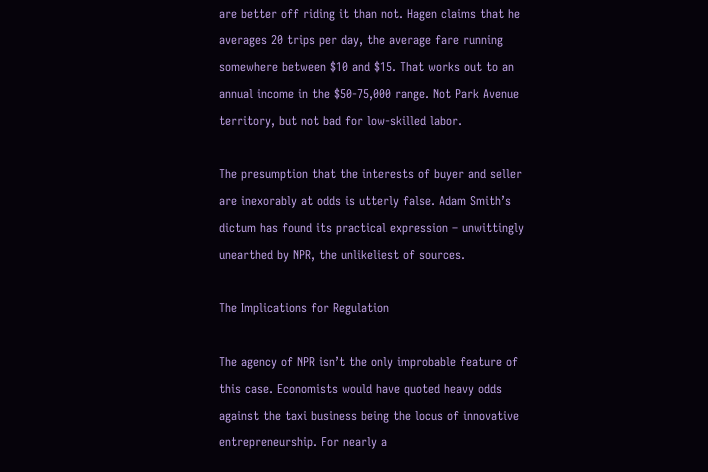are better off riding it than not. Hagen claims that he averages 20 trips per day, the average fare running somewhere between $10 and $15. That works out to an annual income in the $50-75,000 range. Not Park Avenue territory, but not bad for low-skilled labor.

The presumption that the interests of buyer and seller are inexorably at odds is utterly false. Adam Smith’s dictum has found its practical expression – unwittingly unearthed by NPR, the unlikeliest of sources.

The Implications for Regulation

The agency of NPR isn’t the only improbable feature of this case. Economists would have quoted heavy odds against the taxi business being the locus of innovative entrepreneurship. For nearly a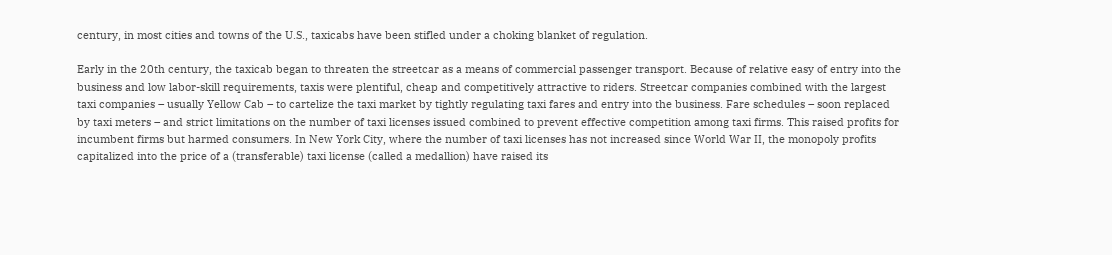century, in most cities and towns of the U.S., taxicabs have been stifled under a choking blanket of regulation.

Early in the 20th century, the taxicab began to threaten the streetcar as a means of commercial passenger transport. Because of relative easy of entry into the business and low labor-skill requirements, taxis were plentiful, cheap and competitively attractive to riders. Streetcar companies combined with the largest taxi companies – usually Yellow Cab – to cartelize the taxi market by tightly regulating taxi fares and entry into the business. Fare schedules – soon replaced by taxi meters – and strict limitations on the number of taxi licenses issued combined to prevent effective competition among taxi firms. This raised profits for incumbent firms but harmed consumers. In New York City, where the number of taxi licenses has not increased since World War II, the monopoly profits capitalized into the price of a (transferable) taxi license (called a medallion) have raised its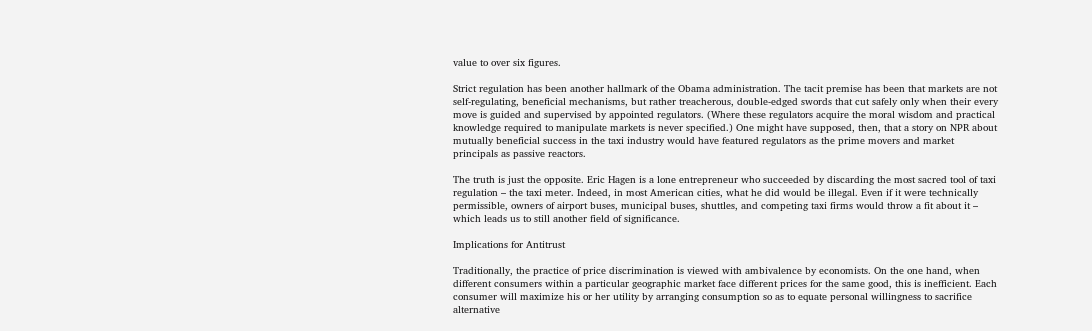value to over six figures.

Strict regulation has been another hallmark of the Obama administration. The tacit premise has been that markets are not self-regulating, beneficial mechanisms, but rather treacherous, double-edged swords that cut safely only when their every move is guided and supervised by appointed regulators. (Where these regulators acquire the moral wisdom and practical knowledge required to manipulate markets is never specified.) One might have supposed, then, that a story on NPR about mutually beneficial success in the taxi industry would have featured regulators as the prime movers and market principals as passive reactors.

The truth is just the opposite. Eric Hagen is a lone entrepreneur who succeeded by discarding the most sacred tool of taxi regulation – the taxi meter. Indeed, in most American cities, what he did would be illegal. Even if it were technically permissible, owners of airport buses, municipal buses, shuttles, and competing taxi firms would throw a fit about it – which leads us to still another field of significance.

Implications for Antitrust

Traditionally, the practice of price discrimination is viewed with ambivalence by economists. On the one hand, when different consumers within a particular geographic market face different prices for the same good, this is inefficient. Each consumer will maximize his or her utility by arranging consumption so as to equate personal willingness to sacrifice alternative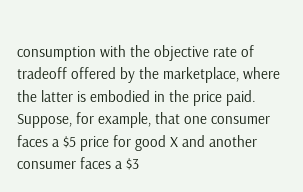consumption with the objective rate of tradeoff offered by the marketplace, where the latter is embodied in the price paid. Suppose, for example, that one consumer faces a $5 price for good X and another consumer faces a $3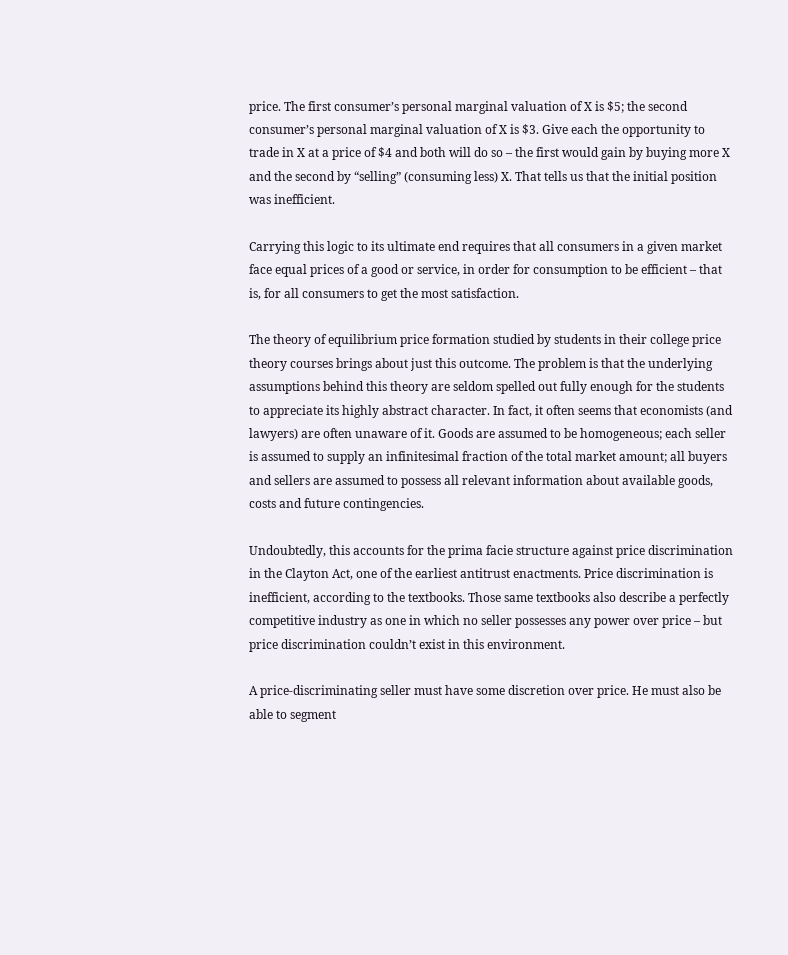price. The first consumer’s personal marginal valuation of X is $5; the second consumer’s personal marginal valuation of X is $3. Give each the opportunity to trade in X at a price of $4 and both will do so – the first would gain by buying more X and the second by “selling” (consuming less) X. That tells us that the initial position was inefficient.

Carrying this logic to its ultimate end requires that all consumers in a given market face equal prices of a good or service, in order for consumption to be efficient – that is, for all consumers to get the most satisfaction.

The theory of equilibrium price formation studied by students in their college price theory courses brings about just this outcome. The problem is that the underlying assumptions behind this theory are seldom spelled out fully enough for the students to appreciate its highly abstract character. In fact, it often seems that economists (and lawyers) are often unaware of it. Goods are assumed to be homogeneous; each seller is assumed to supply an infinitesimal fraction of the total market amount; all buyers and sellers are assumed to possess all relevant information about available goods, costs and future contingencies.

Undoubtedly, this accounts for the prima facie structure against price discrimination in the Clayton Act, one of the earliest antitrust enactments. Price discrimination is inefficient, according to the textbooks. Those same textbooks also describe a perfectly competitive industry as one in which no seller possesses any power over price – but price discrimination couldn’t exist in this environment.

A price-discriminating seller must have some discretion over price. He must also be able to segment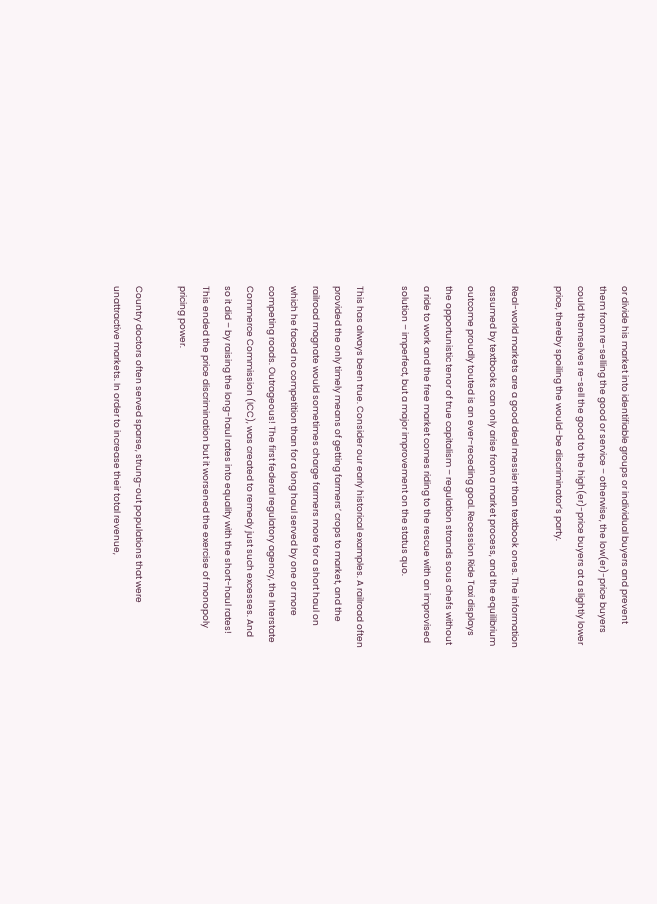or divide his market into identifiable groups or individual buyers and prevent them from re-selling the good or service – otherwise, the low(er)-price buyers could themselves re-sell the good to the high(er)-price buyers at a slightly lower price, thereby spoiling the would-be discriminator’s party.

Real-world markets are a good deal messier than textbook ones. The information assumed by textbooks can only arise from a market process, and the equilibrium outcome proudly touted is an ever-receding goal. Recession Ride Taxi displays the opportunistic tenor of true capitalism – regulation strands sous chefs without a ride to work and the free market comes riding to the rescue with an improvised solution – imperfect, but a major improvement on the status quo.

This has always been true. Consider our early historical examples. A railroad often provided the only timely means of getting farmers’ crops to market, and the railroad magnate would sometimes charge farmers more for a short haul on which he faced no competition than for a long haul served by one or more competing roads. Outrageous! The first federal regulatory agency, the Interstate Commerce Commission (ICC), was created to remedy just such excesses. And so it did – by raising the long-haul rates into equality with the short-haul rates! This ended the price discrimination but it worsened the exercise of monopoly pricing power.

Country doctors often served sparse, strung-out populations that were unattractive markets. In order to increase their total revenue,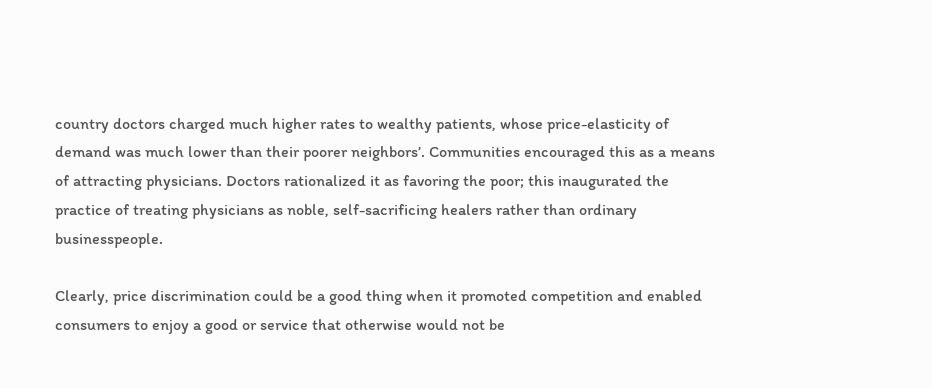country doctors charged much higher rates to wealthy patients, whose price-elasticity of demand was much lower than their poorer neighbors’. Communities encouraged this as a means of attracting physicians. Doctors rationalized it as favoring the poor; this inaugurated the practice of treating physicians as noble, self-sacrificing healers rather than ordinary businesspeople.

Clearly, price discrimination could be a good thing when it promoted competition and enabled consumers to enjoy a good or service that otherwise would not be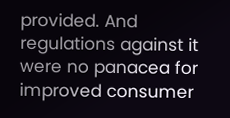provided. And regulations against it were no panacea for improved consumer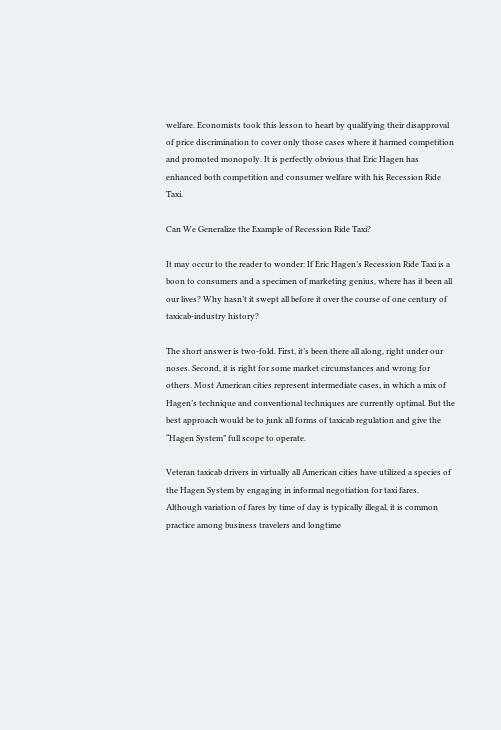welfare. Economists took this lesson to heart by qualifying their disapproval of price discrimination to cover only those cases where it harmed competition and promoted monopoly. It is perfectly obvious that Eric Hagen has enhanced both competition and consumer welfare with his Recession Ride Taxi.

Can We Generalize the Example of Recession Ride Taxi?

It may occur to the reader to wonder: If Eric Hagen’s Recession Ride Taxi is a boon to consumers and a specimen of marketing genius, where has it been all our lives? Why hasn’t it swept all before it over the course of one century of taxicab-industry history?

The short answer is two-fold. First, it’s been there all along, right under our noses. Second, it is right for some market circumstances and wrong for others. Most American cities represent intermediate cases, in which a mix of Hagen’s technique and conventional techniques are currently optimal. But the best approach would be to junk all forms of taxicab regulation and give the “Hagen System” full scope to operate.

Veteran taxicab drivers in virtually all American cities have utilized a species of the Hagen System by engaging in informal negotiation for taxi fares. Although variation of fares by time of day is typically illegal, it is common practice among business travelers and longtime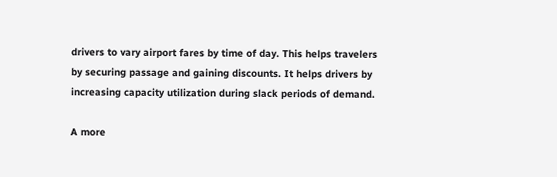drivers to vary airport fares by time of day. This helps travelers by securing passage and gaining discounts. It helps drivers by increasing capacity utilization during slack periods of demand.

A more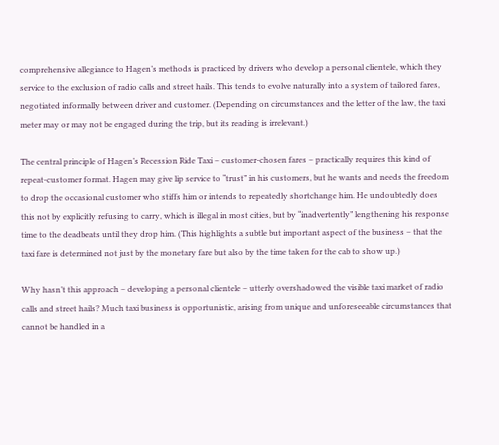comprehensive allegiance to Hagen’s methods is practiced by drivers who develop a personal clientele, which they service to the exclusion of radio calls and street hails. This tends to evolve naturally into a system of tailored fares, negotiated informally between driver and customer. (Depending on circumstances and the letter of the law, the taxi meter may or may not be engaged during the trip, but its reading is irrelevant.)

The central principle of Hagen’s Recession Ride Taxi – customer-chosen fares – practically requires this kind of repeat-customer format. Hagen may give lip service to “trust” in his customers, but he wants and needs the freedom to drop the occasional customer who stiffs him or intends to repeatedly shortchange him. He undoubtedly does this not by explicitly refusing to carry, which is illegal in most cities, but by “inadvertently” lengthening his response time to the deadbeats until they drop him. (This highlights a subtle but important aspect of the business – that the taxi fare is determined not just by the monetary fare but also by the time taken for the cab to show up.)

Why hasn’t this approach – developing a personal clientele – utterly overshadowed the visible taxi market of radio calls and street hails? Much taxi business is opportunistic, arising from unique and unforeseeable circumstances that cannot be handled in a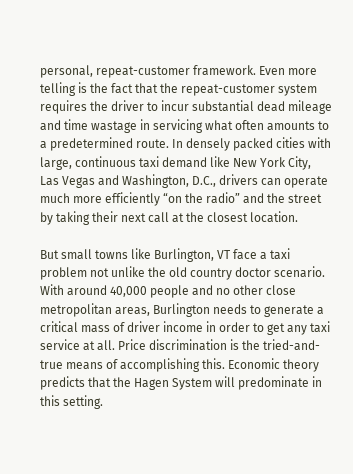personal, repeat-customer framework. Even more telling is the fact that the repeat-customer system requires the driver to incur substantial dead mileage and time wastage in servicing what often amounts to a predetermined route. In densely packed cities with large, continuous taxi demand like New York City, Las Vegas and Washington, D.C., drivers can operate much more efficiently “on the radio” and the street by taking their next call at the closest location.

But small towns like Burlington, VT face a taxi problem not unlike the old country doctor scenario. With around 40,000 people and no other close metropolitan areas, Burlington needs to generate a critical mass of driver income in order to get any taxi service at all. Price discrimination is the tried-and-true means of accomplishing this. Economic theory predicts that the Hagen System will predominate in this setting.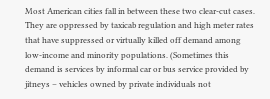Most American cities fall in between these two clear-cut cases. They are oppressed by taxicab regulation and high meter rates that have suppressed or virtually killed off demand among low-income and minority populations. (Sometimes this demand is services by informal car or bus service provided by jitneys – vehicles owned by private individuals not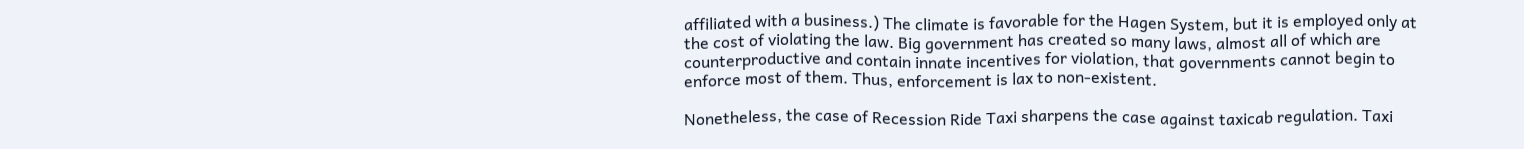affiliated with a business.) The climate is favorable for the Hagen System, but it is employed only at the cost of violating the law. Big government has created so many laws, almost all of which are counterproductive and contain innate incentives for violation, that governments cannot begin to enforce most of them. Thus, enforcement is lax to non-existent.

Nonetheless, the case of Recession Ride Taxi sharpens the case against taxicab regulation. Taxi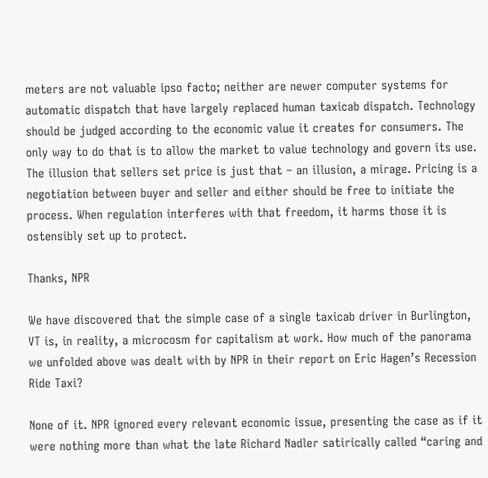meters are not valuable ipso facto; neither are newer computer systems for automatic dispatch that have largely replaced human taxicab dispatch. Technology should be judged according to the economic value it creates for consumers. The only way to do that is to allow the market to value technology and govern its use. The illusion that sellers set price is just that – an illusion, a mirage. Pricing is a negotiation between buyer and seller and either should be free to initiate the process. When regulation interferes with that freedom, it harms those it is ostensibly set up to protect.

Thanks, NPR

We have discovered that the simple case of a single taxicab driver in Burlington, VT is, in reality, a microcosm for capitalism at work. How much of the panorama we unfolded above was dealt with by NPR in their report on Eric Hagen’s Recession Ride Taxi?

None of it. NPR ignored every relevant economic issue, presenting the case as if it were nothing more than what the late Richard Nadler satirically called “caring and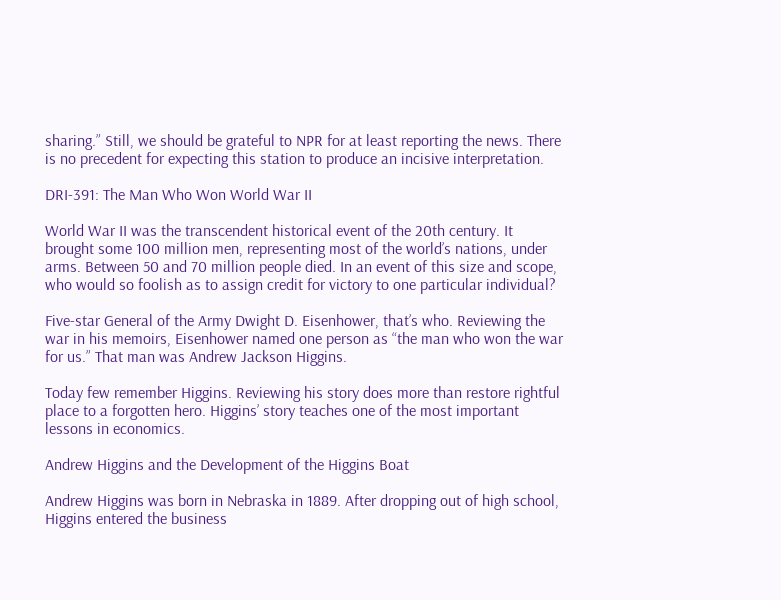sharing.” Still, we should be grateful to NPR for at least reporting the news. There is no precedent for expecting this station to produce an incisive interpretation.

DRI-391: The Man Who Won World War II

World War II was the transcendent historical event of the 20th century. It brought some 100 million men, representing most of the world’s nations, under arms. Between 50 and 70 million people died. In an event of this size and scope, who would so foolish as to assign credit for victory to one particular individual?

Five-star General of the Army Dwight D. Eisenhower, that’s who. Reviewing the war in his memoirs, Eisenhower named one person as “the man who won the war for us.” That man was Andrew Jackson Higgins.

Today few remember Higgins. Reviewing his story does more than restore rightful place to a forgotten hero. Higgins’ story teaches one of the most important lessons in economics.

Andrew Higgins and the Development of the Higgins Boat

Andrew Higgins was born in Nebraska in 1889. After dropping out of high school, Higgins entered the business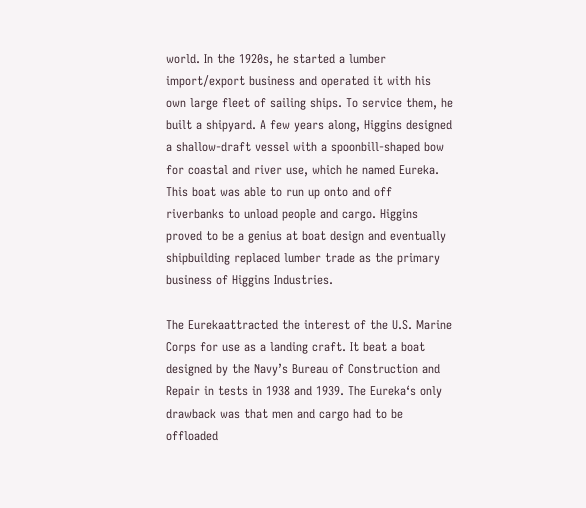world. In the 1920s, he started a lumber import/export business and operated it with his own large fleet of sailing ships. To service them, he built a shipyard. A few years along, Higgins designed a shallow-draft vessel with a spoonbill-shaped bow for coastal and river use, which he named Eureka. This boat was able to run up onto and off riverbanks to unload people and cargo. Higgins proved to be a genius at boat design and eventually shipbuilding replaced lumber trade as the primary business of Higgins Industries.

The Eurekaattracted the interest of the U.S. Marine Corps for use as a landing craft. It beat a boat designed by the Navy’s Bureau of Construction and Repair in tests in 1938 and 1939. The Eureka‘s only drawback was that men and cargo had to be offloaded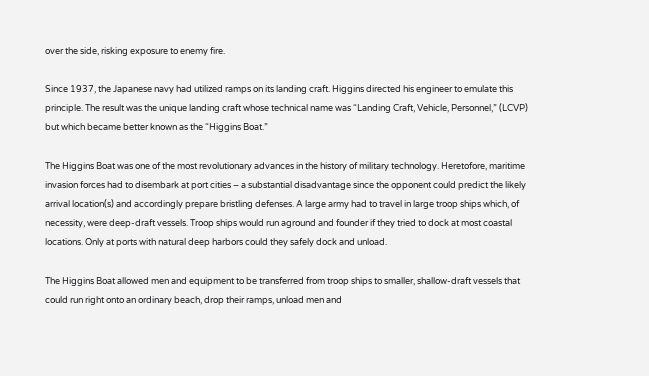over the side, risking exposure to enemy fire.

Since 1937, the Japanese navy had utilized ramps on its landing craft. Higgins directed his engineer to emulate this principle. The result was the unique landing craft whose technical name was “Landing Craft, Vehicle, Personnel,” (LCVP) but which became better known as the “Higgins Boat.”

The Higgins Boat was one of the most revolutionary advances in the history of military technology. Heretofore, maritime invasion forces had to disembark at port cities – a substantial disadvantage since the opponent could predict the likely arrival location(s) and accordingly prepare bristling defenses. A large army had to travel in large troop ships which, of necessity, were deep-draft vessels. Troop ships would run aground and founder if they tried to dock at most coastal locations. Only at ports with natural deep harbors could they safely dock and unload.

The Higgins Boat allowed men and equipment to be transferred from troop ships to smaller, shallow-draft vessels that could run right onto an ordinary beach, drop their ramps, unload men and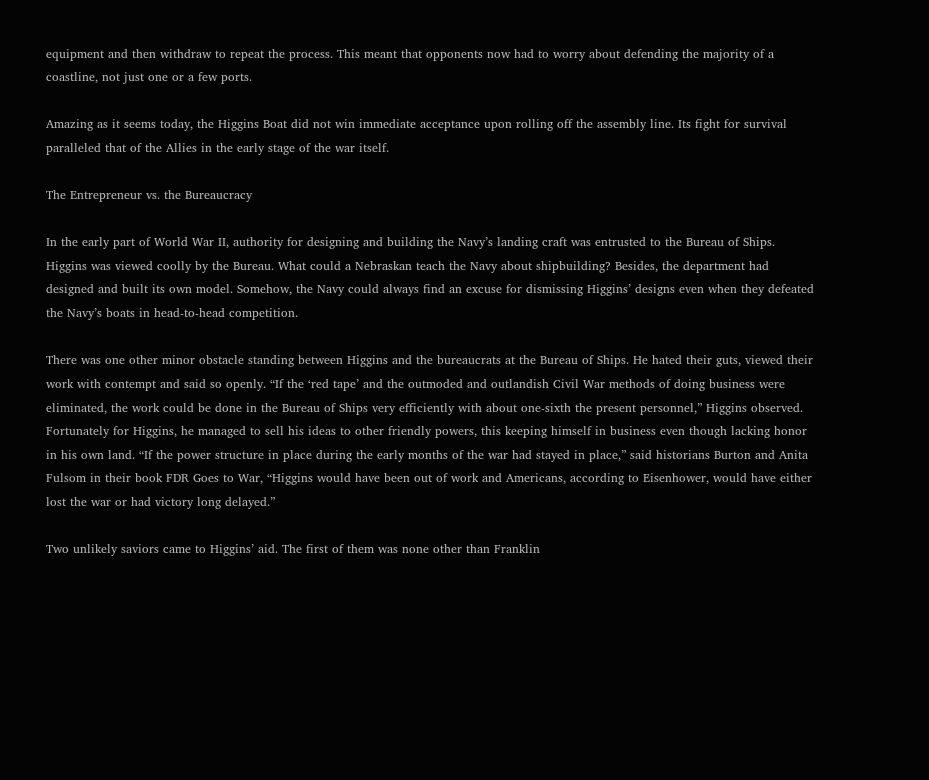equipment and then withdraw to repeat the process. This meant that opponents now had to worry about defending the majority of a coastline, not just one or a few ports.

Amazing as it seems today, the Higgins Boat did not win immediate acceptance upon rolling off the assembly line. Its fight for survival paralleled that of the Allies in the early stage of the war itself.

The Entrepreneur vs. the Bureaucracy

In the early part of World War II, authority for designing and building the Navy’s landing craft was entrusted to the Bureau of Ships. Higgins was viewed coolly by the Bureau. What could a Nebraskan teach the Navy about shipbuilding? Besides, the department had designed and built its own model. Somehow, the Navy could always find an excuse for dismissing Higgins’ designs even when they defeated the Navy’s boats in head-to-head competition.

There was one other minor obstacle standing between Higgins and the bureaucrats at the Bureau of Ships. He hated their guts, viewed their work with contempt and said so openly. “If the ‘red tape’ and the outmoded and outlandish Civil War methods of doing business were eliminated, the work could be done in the Bureau of Ships very efficiently with about one-sixth the present personnel,” Higgins observed. Fortunately for Higgins, he managed to sell his ideas to other friendly powers, this keeping himself in business even though lacking honor in his own land. “If the power structure in place during the early months of the war had stayed in place,” said historians Burton and Anita Fulsom in their book FDR Goes to War, “Higgins would have been out of work and Americans, according to Eisenhower, would have either lost the war or had victory long delayed.”

Two unlikely saviors came to Higgins’ aid. The first of them was none other than Franklin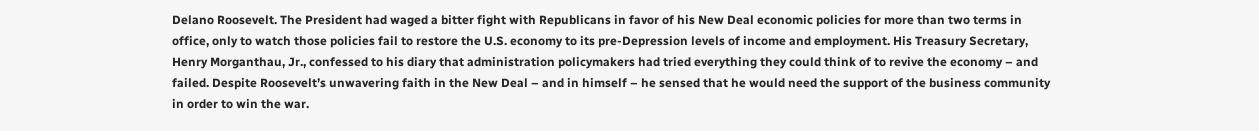Delano Roosevelt. The President had waged a bitter fight with Republicans in favor of his New Deal economic policies for more than two terms in office, only to watch those policies fail to restore the U.S. economy to its pre-Depression levels of income and employment. His Treasury Secretary, Henry Morganthau, Jr., confessed to his diary that administration policymakers had tried everything they could think of to revive the economy – and failed. Despite Roosevelt’s unwavering faith in the New Deal – and in himself – he sensed that he would need the support of the business community in order to win the war.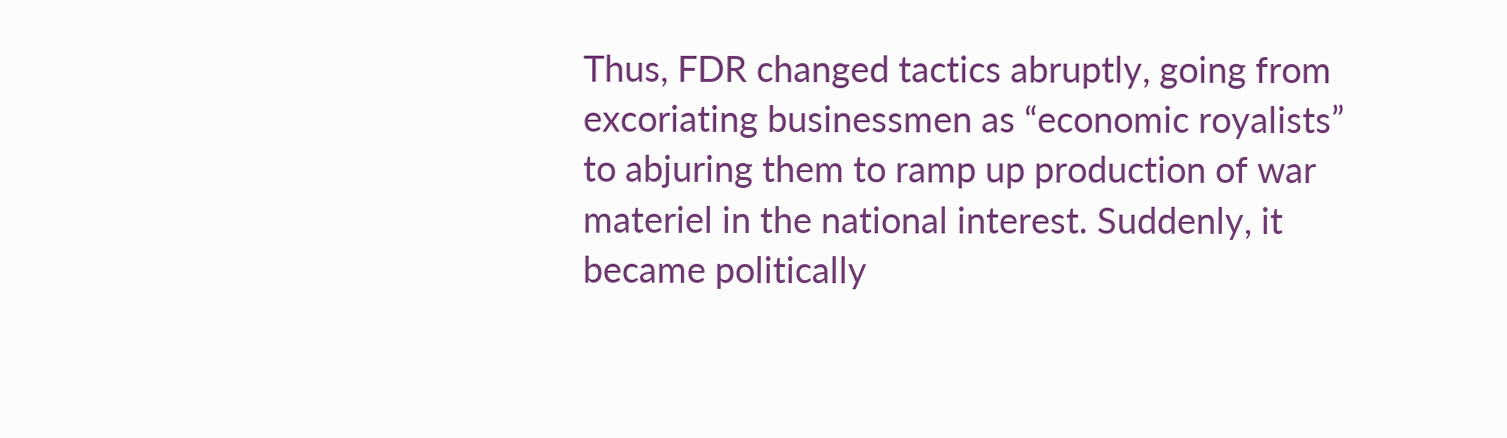Thus, FDR changed tactics abruptly, going from excoriating businessmen as “economic royalists” to abjuring them to ramp up production of war materiel in the national interest. Suddenly, it became politically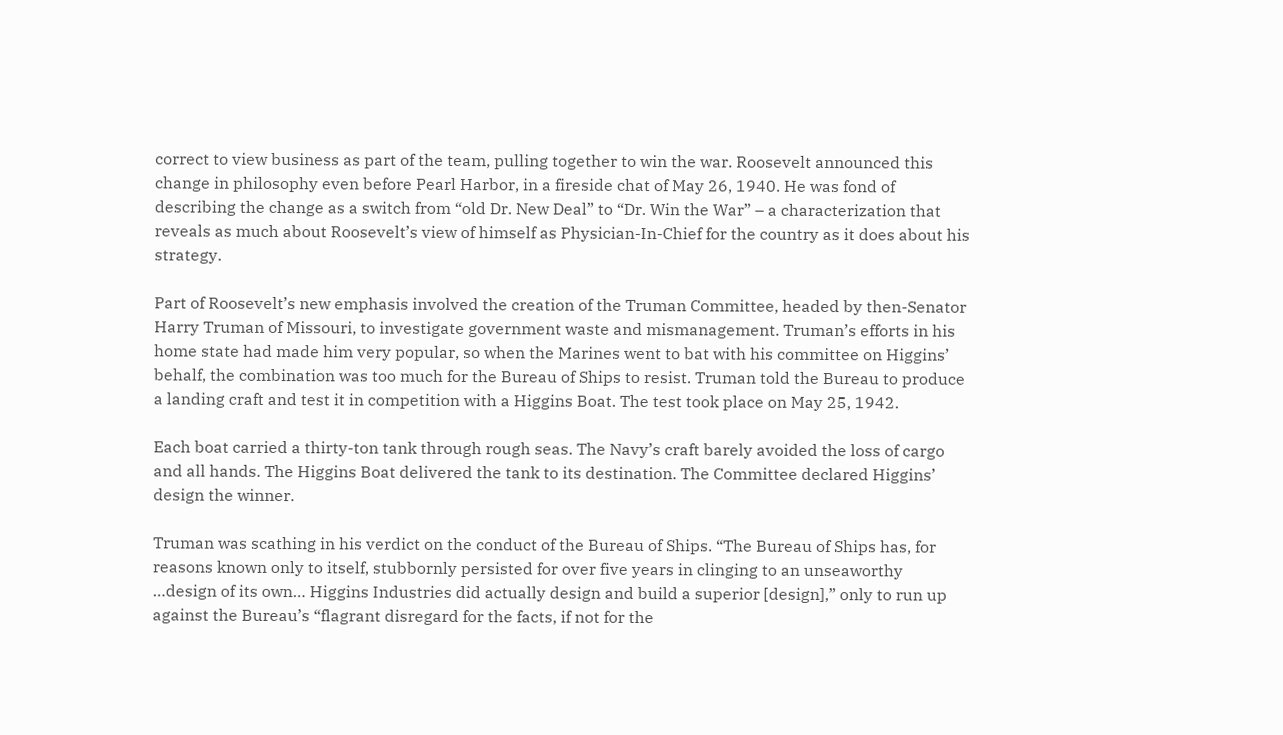correct to view business as part of the team, pulling together to win the war. Roosevelt announced this change in philosophy even before Pearl Harbor, in a fireside chat of May 26, 1940. He was fond of describing the change as a switch from “old Dr. New Deal” to “Dr. Win the War” – a characterization that reveals as much about Roosevelt’s view of himself as Physician-In-Chief for the country as it does about his strategy.

Part of Roosevelt’s new emphasis involved the creation of the Truman Committee, headed by then-Senator Harry Truman of Missouri, to investigate government waste and mismanagement. Truman’s efforts in his home state had made him very popular, so when the Marines went to bat with his committee on Higgins’ behalf, the combination was too much for the Bureau of Ships to resist. Truman told the Bureau to produce a landing craft and test it in competition with a Higgins Boat. The test took place on May 25, 1942.

Each boat carried a thirty-ton tank through rough seas. The Navy’s craft barely avoided the loss of cargo and all hands. The Higgins Boat delivered the tank to its destination. The Committee declared Higgins’ design the winner.

Truman was scathing in his verdict on the conduct of the Bureau of Ships. “The Bureau of Ships has, for reasons known only to itself, stubbornly persisted for over five years in clinging to an unseaworthy …design of its own… Higgins Industries did actually design and build a superior [design],” only to run up against the Bureau’s “flagrant disregard for the facts, if not for the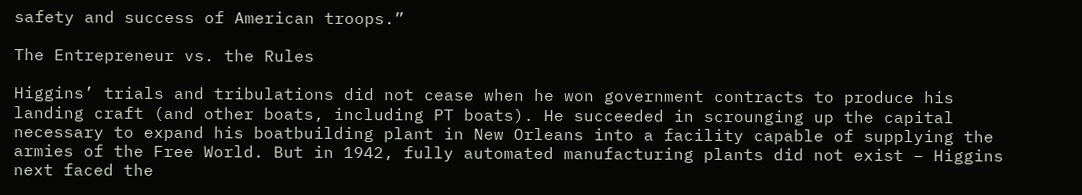safety and success of American troops.”

The Entrepreneur vs. the Rules

Higgins’ trials and tribulations did not cease when he won government contracts to produce his landing craft (and other boats, including PT boats). He succeeded in scrounging up the capital necessary to expand his boatbuilding plant in New Orleans into a facility capable of supplying the armies of the Free World. But in 1942, fully automated manufacturing plants did not exist – Higgins next faced the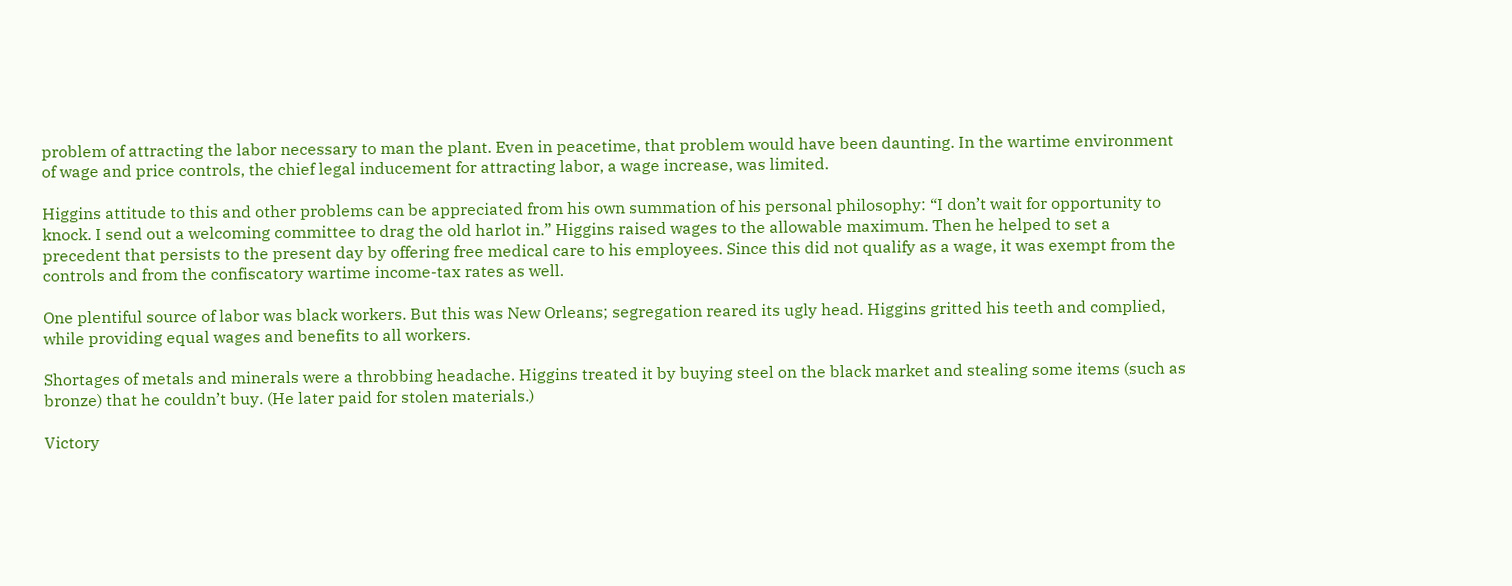problem of attracting the labor necessary to man the plant. Even in peacetime, that problem would have been daunting. In the wartime environment of wage and price controls, the chief legal inducement for attracting labor, a wage increase, was limited.

Higgins attitude to this and other problems can be appreciated from his own summation of his personal philosophy: “I don’t wait for opportunity to knock. I send out a welcoming committee to drag the old harlot in.” Higgins raised wages to the allowable maximum. Then he helped to set a precedent that persists to the present day by offering free medical care to his employees. Since this did not qualify as a wage, it was exempt from the controls and from the confiscatory wartime income-tax rates as well.

One plentiful source of labor was black workers. But this was New Orleans; segregation reared its ugly head. Higgins gritted his teeth and complied, while providing equal wages and benefits to all workers.

Shortages of metals and minerals were a throbbing headache. Higgins treated it by buying steel on the black market and stealing some items (such as bronze) that he couldn’t buy. (He later paid for stolen materials.)

Victory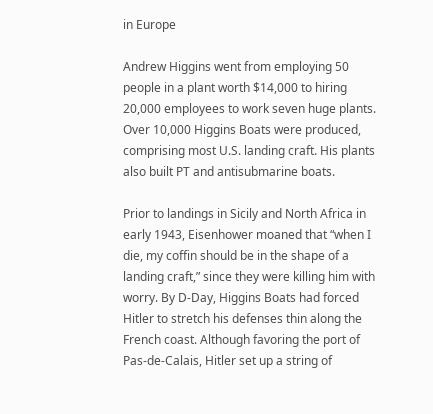in Europe

Andrew Higgins went from employing 50 people in a plant worth $14,000 to hiring 20,000 employees to work seven huge plants. Over 10,000 Higgins Boats were produced, comprising most U.S. landing craft. His plants also built PT and antisubmarine boats.

Prior to landings in Sicily and North Africa in early 1943, Eisenhower moaned that “when I die, my coffin should be in the shape of a landing craft,” since they were killing him with worry. By D-Day, Higgins Boats had forced Hitler to stretch his defenses thin along the French coast. Although favoring the port of Pas-de-Calais, Hitler set up a string of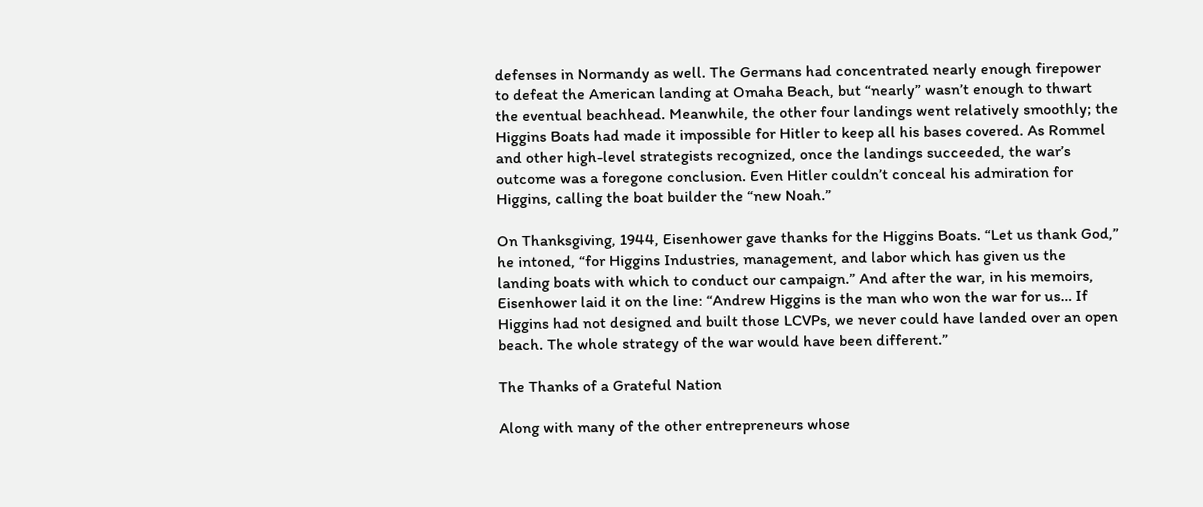defenses in Normandy as well. The Germans had concentrated nearly enough firepower to defeat the American landing at Omaha Beach, but “nearly” wasn’t enough to thwart the eventual beachhead. Meanwhile, the other four landings went relatively smoothly; the Higgins Boats had made it impossible for Hitler to keep all his bases covered. As Rommel and other high-level strategists recognized, once the landings succeeded, the war’s outcome was a foregone conclusion. Even Hitler couldn’t conceal his admiration for Higgins, calling the boat builder the “new Noah.”

On Thanksgiving, 1944, Eisenhower gave thanks for the Higgins Boats. “Let us thank God,” he intoned, “for Higgins Industries, management, and labor which has given us the landing boats with which to conduct our campaign.” And after the war, in his memoirs, Eisenhower laid it on the line: “Andrew Higgins is the man who won the war for us… If Higgins had not designed and built those LCVPs, we never could have landed over an open beach. The whole strategy of the war would have been different.”

The Thanks of a Grateful Nation

Along with many of the other entrepreneurs whose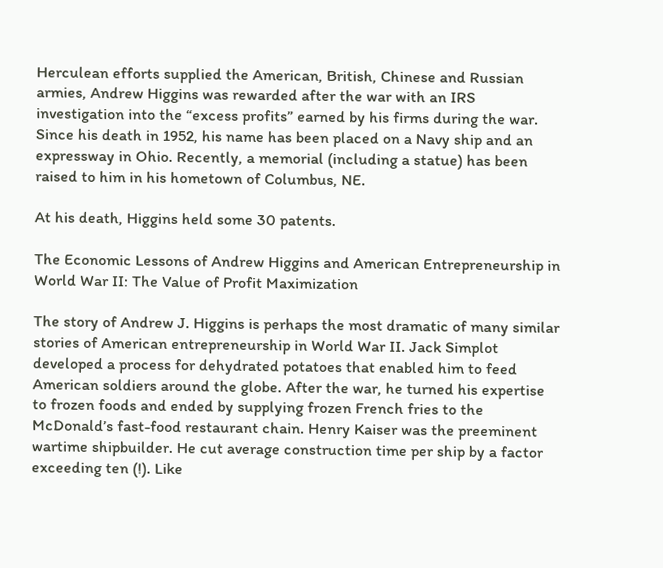Herculean efforts supplied the American, British, Chinese and Russian armies, Andrew Higgins was rewarded after the war with an IRS investigation into the “excess profits” earned by his firms during the war. Since his death in 1952, his name has been placed on a Navy ship and an expressway in Ohio. Recently, a memorial (including a statue) has been raised to him in his hometown of Columbus, NE.

At his death, Higgins held some 30 patents.

The Economic Lessons of Andrew Higgins and American Entrepreneurship in World War II: The Value of Profit Maximization

The story of Andrew J. Higgins is perhaps the most dramatic of many similar stories of American entrepreneurship in World War II. Jack Simplot developed a process for dehydrated potatoes that enabled him to feed American soldiers around the globe. After the war, he turned his expertise to frozen foods and ended by supplying frozen French fries to the McDonald’s fast-food restaurant chain. Henry Kaiser was the preeminent wartime shipbuilder. He cut average construction time per ship by a factor exceeding ten (!). Like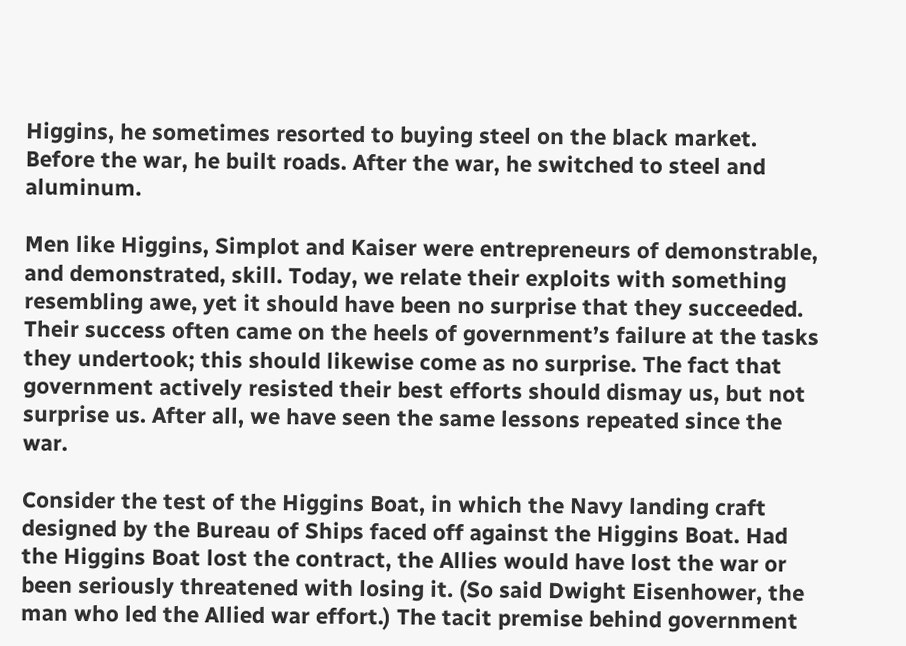Higgins, he sometimes resorted to buying steel on the black market. Before the war, he built roads. After the war, he switched to steel and aluminum.

Men like Higgins, Simplot and Kaiser were entrepreneurs of demonstrable, and demonstrated, skill. Today, we relate their exploits with something resembling awe, yet it should have been no surprise that they succeeded. Their success often came on the heels of government’s failure at the tasks they undertook; this should likewise come as no surprise. The fact that government actively resisted their best efforts should dismay us, but not surprise us. After all, we have seen the same lessons repeated since the war.

Consider the test of the Higgins Boat, in which the Navy landing craft designed by the Bureau of Ships faced off against the Higgins Boat. Had the Higgins Boat lost the contract, the Allies would have lost the war or been seriously threatened with losing it. (So said Dwight Eisenhower, the man who led the Allied war effort.) The tacit premise behind government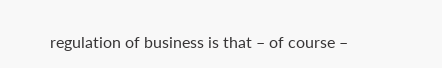regulation of business is that – of course –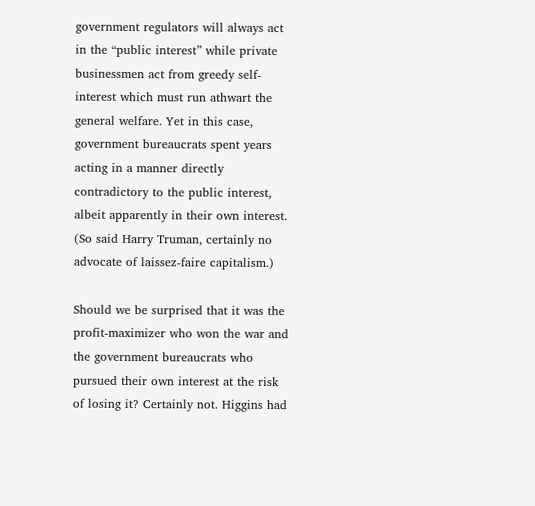government regulators will always act in the “public interest” while private businessmen act from greedy self-interest which must run athwart the general welfare. Yet in this case, government bureaucrats spent years acting in a manner directly contradictory to the public interest, albeit apparently in their own interest. (So said Harry Truman, certainly no advocate of laissez-faire capitalism.)

Should we be surprised that it was the profit-maximizer who won the war and the government bureaucrats who pursued their own interest at the risk of losing it? Certainly not. Higgins had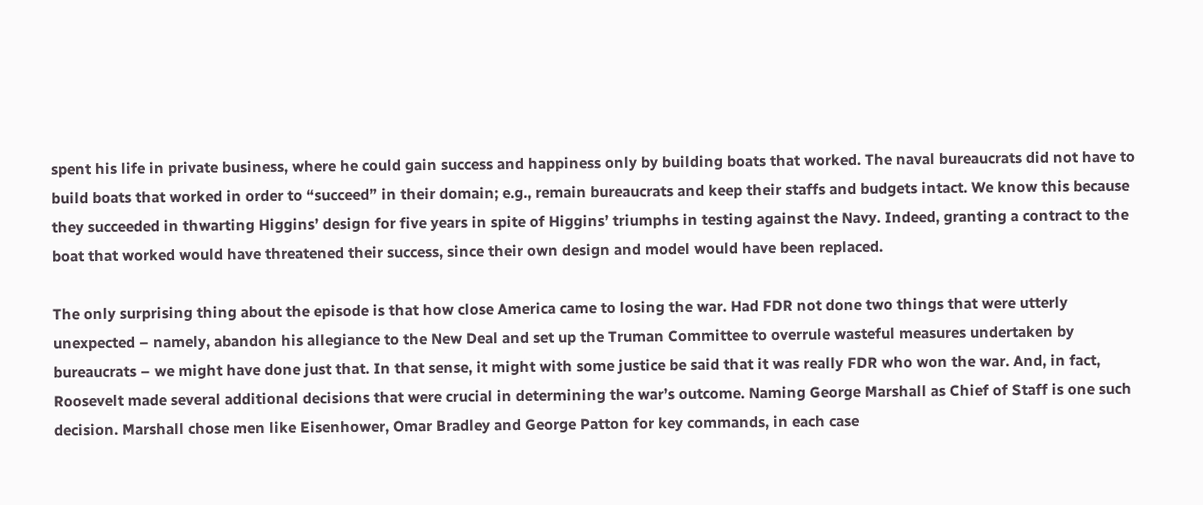spent his life in private business, where he could gain success and happiness only by building boats that worked. The naval bureaucrats did not have to build boats that worked in order to “succeed” in their domain; e.g., remain bureaucrats and keep their staffs and budgets intact. We know this because they succeeded in thwarting Higgins’ design for five years in spite of Higgins’ triumphs in testing against the Navy. Indeed, granting a contract to the boat that worked would have threatened their success, since their own design and model would have been replaced.

The only surprising thing about the episode is that how close America came to losing the war. Had FDR not done two things that were utterly unexpected – namely, abandon his allegiance to the New Deal and set up the Truman Committee to overrule wasteful measures undertaken by bureaucrats – we might have done just that. In that sense, it might with some justice be said that it was really FDR who won the war. And, in fact, Roosevelt made several additional decisions that were crucial in determining the war’s outcome. Naming George Marshall as Chief of Staff is one such decision. Marshall chose men like Eisenhower, Omar Bradley and George Patton for key commands, in each case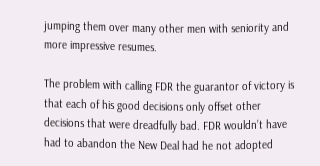jumping them over many other men with seniority and more impressive resumes.

The problem with calling FDR the guarantor of victory is that each of his good decisions only offset other decisions that were dreadfully bad. FDR wouldn’t have had to abandon the New Deal had he not adopted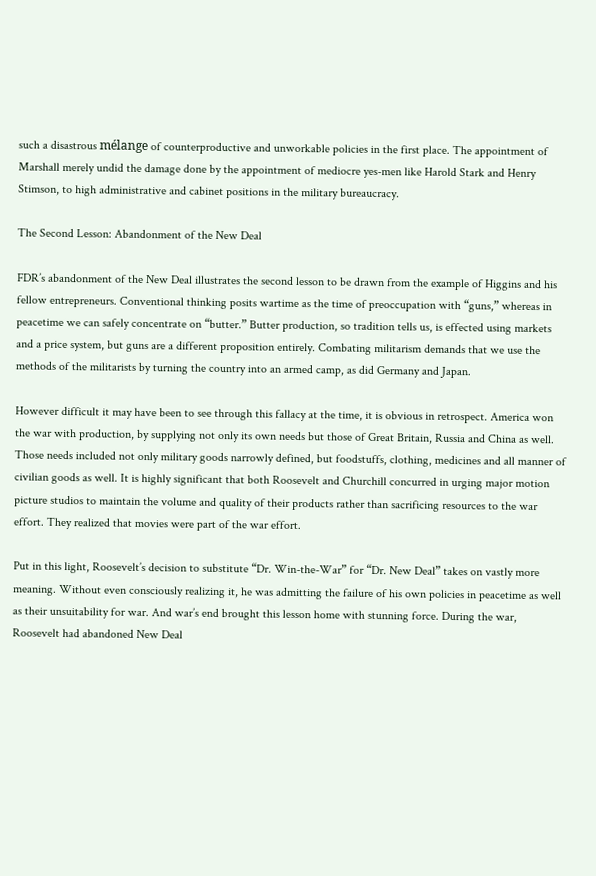such a disastrous mélange of counterproductive and unworkable policies in the first place. The appointment of Marshall merely undid the damage done by the appointment of mediocre yes-men like Harold Stark and Henry Stimson, to high administrative and cabinet positions in the military bureaucracy.

The Second Lesson: Abandonment of the New Deal

FDR’s abandonment of the New Deal illustrates the second lesson to be drawn from the example of Higgins and his fellow entrepreneurs. Conventional thinking posits wartime as the time of preoccupation with “guns,” whereas in peacetime we can safely concentrate on “butter.” Butter production, so tradition tells us, is effected using markets and a price system, but guns are a different proposition entirely. Combating militarism demands that we use the methods of the militarists by turning the country into an armed camp, as did Germany and Japan.

However difficult it may have been to see through this fallacy at the time, it is obvious in retrospect. America won the war with production, by supplying not only its own needs but those of Great Britain, Russia and China as well. Those needs included not only military goods narrowly defined, but foodstuffs, clothing, medicines and all manner of civilian goods as well. It is highly significant that both Roosevelt and Churchill concurred in urging major motion picture studios to maintain the volume and quality of their products rather than sacrificing resources to the war effort. They realized that movies were part of the war effort.

Put in this light, Roosevelt’s decision to substitute “Dr. Win-the-War” for “Dr. New Deal” takes on vastly more meaning. Without even consciously realizing it, he was admitting the failure of his own policies in peacetime as well as their unsuitability for war. And war’s end brought this lesson home with stunning force. During the war, Roosevelt had abandoned New Deal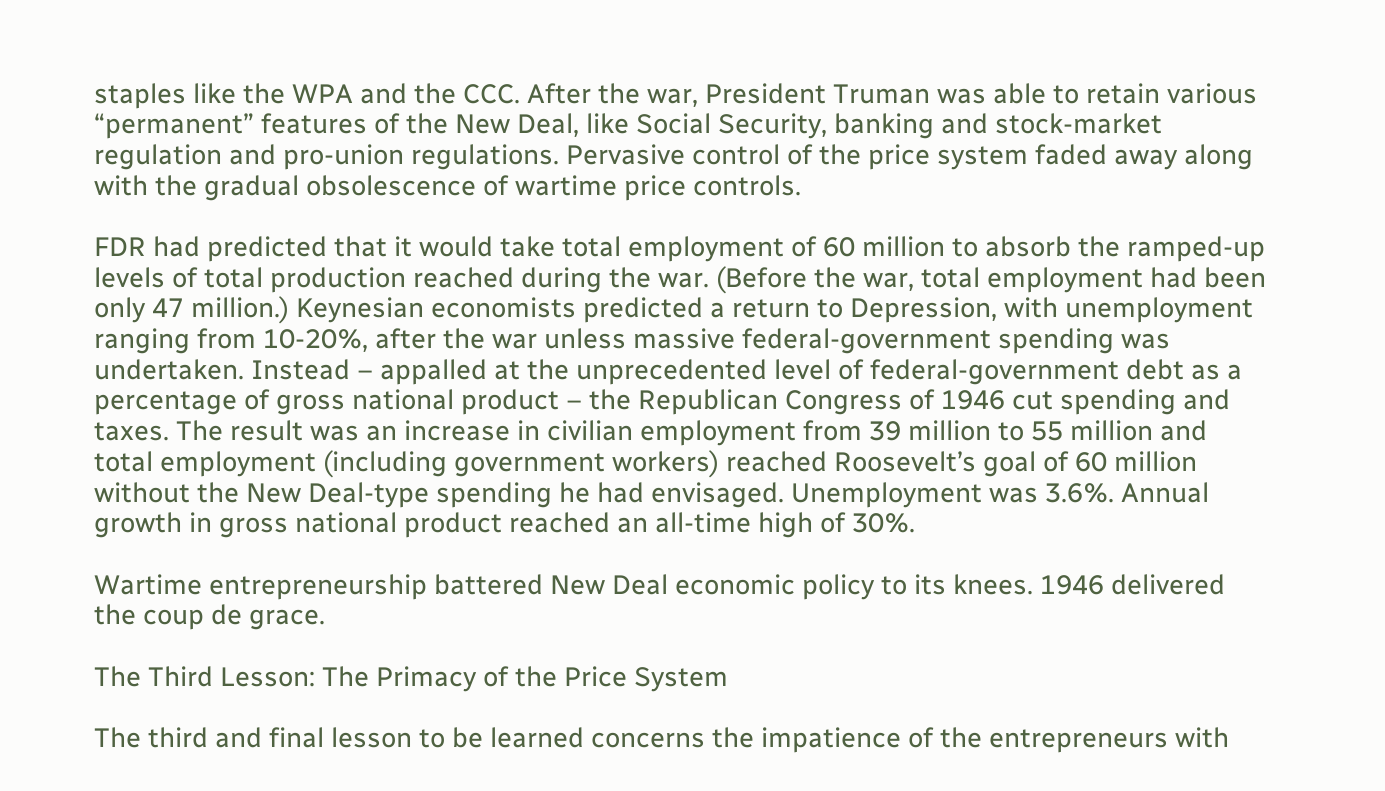staples like the WPA and the CCC. After the war, President Truman was able to retain various “permanent” features of the New Deal, like Social Security, banking and stock-market regulation and pro-union regulations. Pervasive control of the price system faded away along with the gradual obsolescence of wartime price controls.

FDR had predicted that it would take total employment of 60 million to absorb the ramped-up levels of total production reached during the war. (Before the war, total employment had been only 47 million.) Keynesian economists predicted a return to Depression, with unemployment ranging from 10-20%, after the war unless massive federal-government spending was undertaken. Instead – appalled at the unprecedented level of federal-government debt as a percentage of gross national product – the Republican Congress of 1946 cut spending and taxes. The result was an increase in civilian employment from 39 million to 55 million and total employment (including government workers) reached Roosevelt’s goal of 60 million without the New Deal-type spending he had envisaged. Unemployment was 3.6%. Annual growth in gross national product reached an all-time high of 30%.

Wartime entrepreneurship battered New Deal economic policy to its knees. 1946 delivered the coup de grace.

The Third Lesson: The Primacy of the Price System

The third and final lesson to be learned concerns the impatience of the entrepreneurs with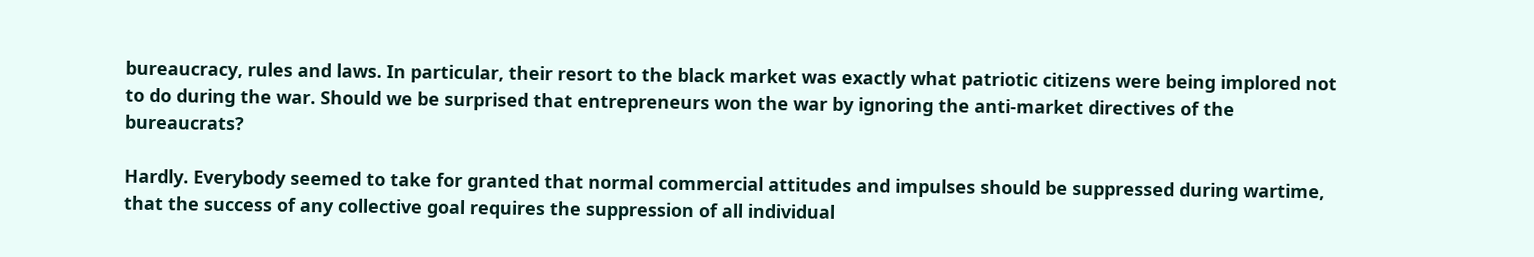bureaucracy, rules and laws. In particular, their resort to the black market was exactly what patriotic citizens were being implored not to do during the war. Should we be surprised that entrepreneurs won the war by ignoring the anti-market directives of the bureaucrats?

Hardly. Everybody seemed to take for granted that normal commercial attitudes and impulses should be suppressed during wartime, that the success of any collective goal requires the suppression of all individual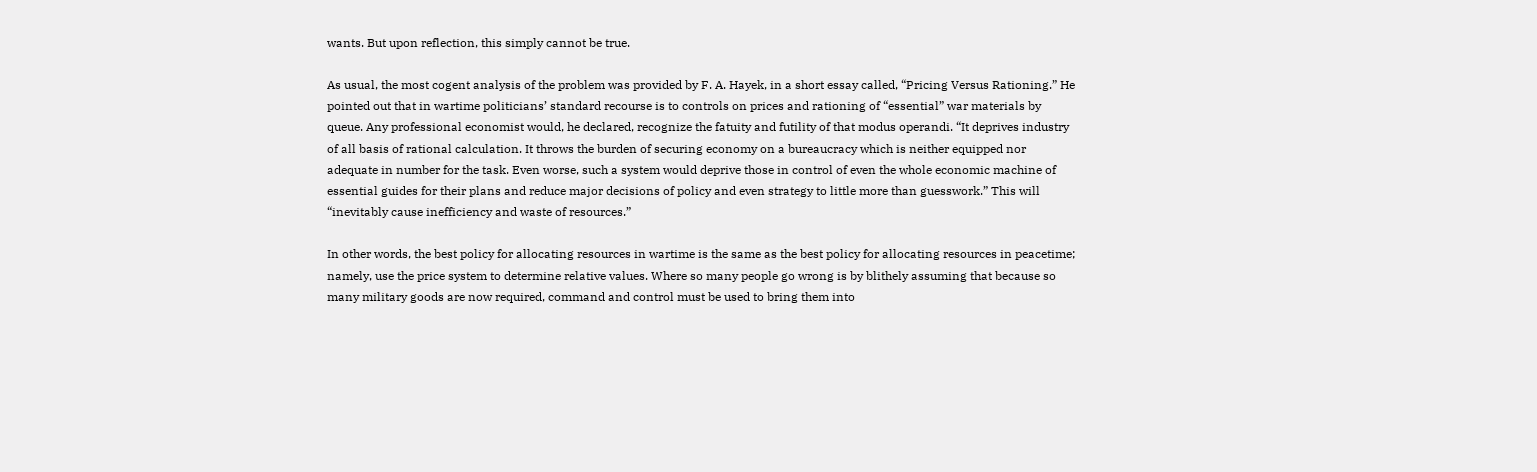wants. But upon reflection, this simply cannot be true.

As usual, the most cogent analysis of the problem was provided by F. A. Hayek, in a short essay called, “Pricing Versus Rationing.” He pointed out that in wartime politicians’ standard recourse is to controls on prices and rationing of “essential” war materials by queue. Any professional economist would, he declared, recognize the fatuity and futility of that modus operandi. “It deprives industry of all basis of rational calculation. It throws the burden of securing economy on a bureaucracy which is neither equipped nor adequate in number for the task. Even worse, such a system would deprive those in control of even the whole economic machine of essential guides for their plans and reduce major decisions of policy and even strategy to little more than guesswork.” This will “inevitably cause inefficiency and waste of resources.”

In other words, the best policy for allocating resources in wartime is the same as the best policy for allocating resources in peacetime; namely, use the price system to determine relative values. Where so many people go wrong is by blithely assuming that because so many military goods are now required, command and control must be used to bring them into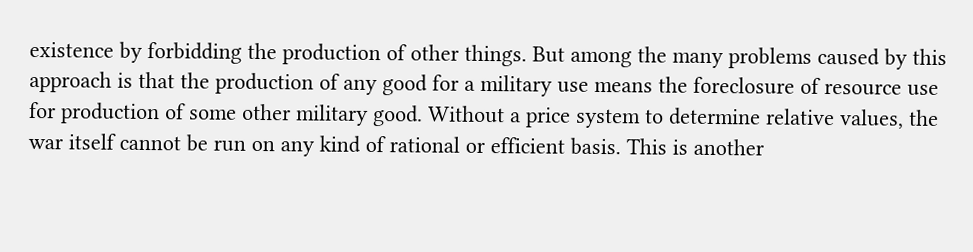existence by forbidding the production of other things. But among the many problems caused by this approach is that the production of any good for a military use means the foreclosure of resource use for production of some other military good. Without a price system to determine relative values, the war itself cannot be run on any kind of rational or efficient basis. This is another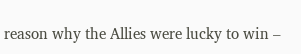reason why the Allies were lucky to win –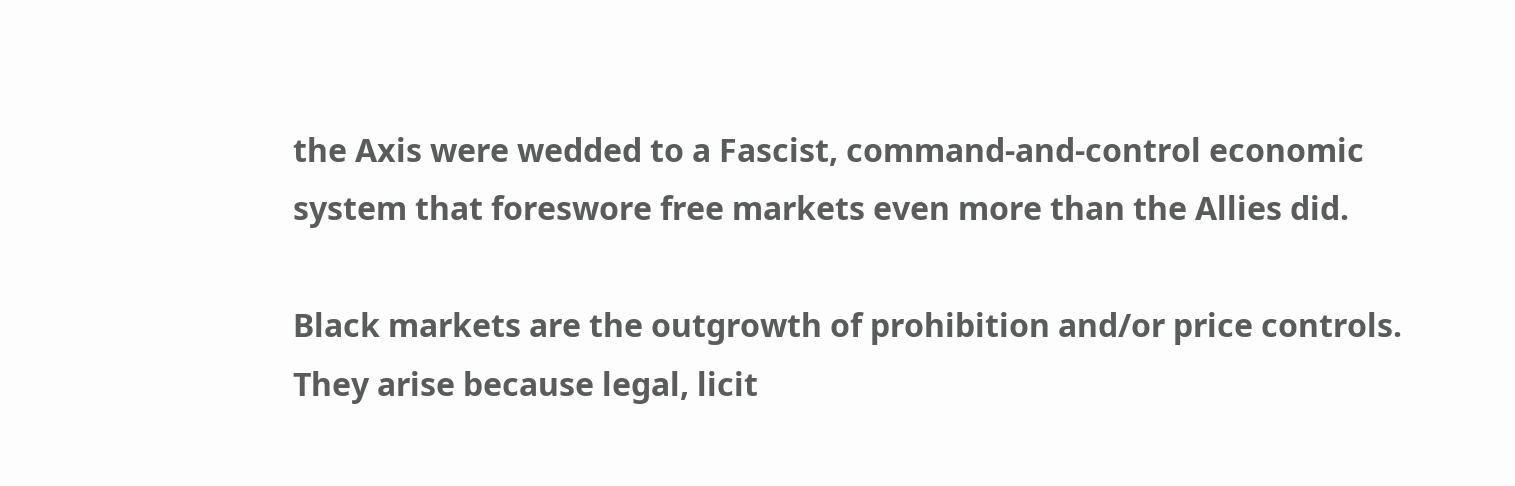the Axis were wedded to a Fascist, command-and-control economic system that foreswore free markets even more than the Allies did.

Black markets are the outgrowth of prohibition and/or price controls. They arise because legal, licit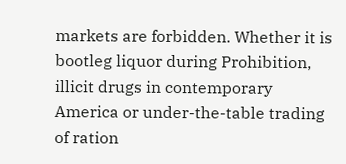markets are forbidden. Whether it is bootleg liquor during Prohibition, illicit drugs in contemporary America or under-the-table trading of ration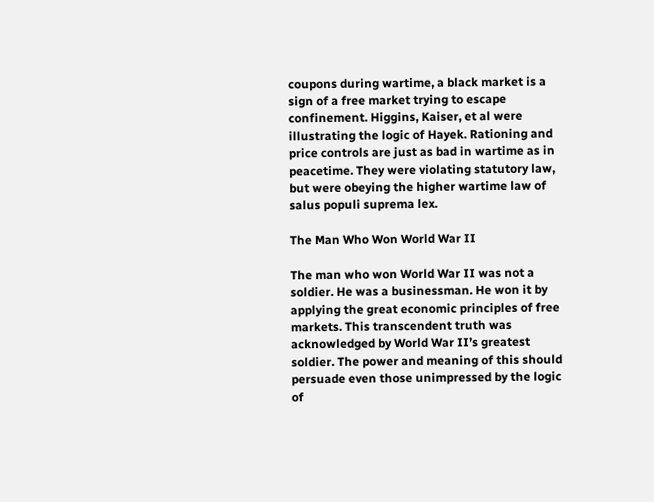coupons during wartime, a black market is a sign of a free market trying to escape confinement. Higgins, Kaiser, et al were illustrating the logic of Hayek. Rationing and price controls are just as bad in wartime as in peacetime. They were violating statutory law, but were obeying the higher wartime law of salus populi suprema lex.

The Man Who Won World War II

The man who won World War II was not a soldier. He was a businessman. He won it by applying the great economic principles of free markets. This transcendent truth was acknowledged by World War II’s greatest soldier. The power and meaning of this should persuade even those unimpressed by the logic of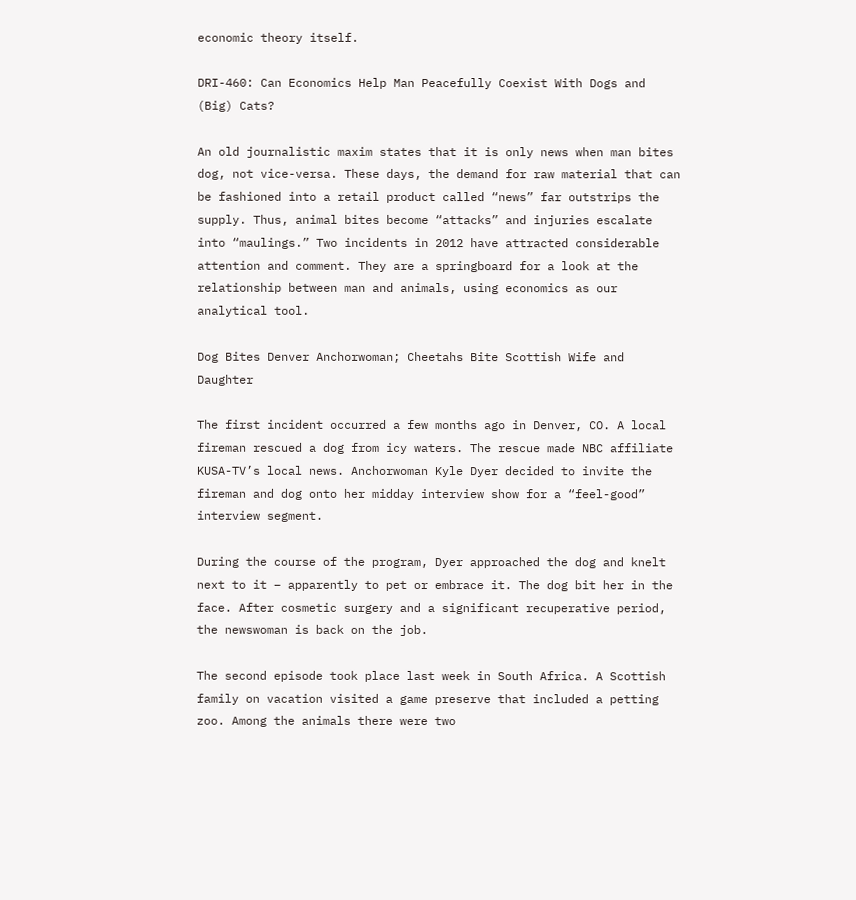economic theory itself.

DRI-460: Can Economics Help Man Peacefully Coexist With Dogs and (Big) Cats?

An old journalistic maxim states that it is only news when man bites dog, not vice-versa. These days, the demand for raw material that can be fashioned into a retail product called “news” far outstrips the supply. Thus, animal bites become “attacks” and injuries escalate into “maulings.” Two incidents in 2012 have attracted considerable attention and comment. They are a springboard for a look at the relationship between man and animals, using economics as our analytical tool.

Dog Bites Denver Anchorwoman; Cheetahs Bite Scottish Wife and Daughter

The first incident occurred a few months ago in Denver, CO. A local fireman rescued a dog from icy waters. The rescue made NBC affiliate KUSA-TV’s local news. Anchorwoman Kyle Dyer decided to invite the fireman and dog onto her midday interview show for a “feel-good” interview segment.

During the course of the program, Dyer approached the dog and knelt next to it – apparently to pet or embrace it. The dog bit her in the face. After cosmetic surgery and a significant recuperative period, the newswoman is back on the job.

The second episode took place last week in South Africa. A Scottish family on vacation visited a game preserve that included a petting zoo. Among the animals there were two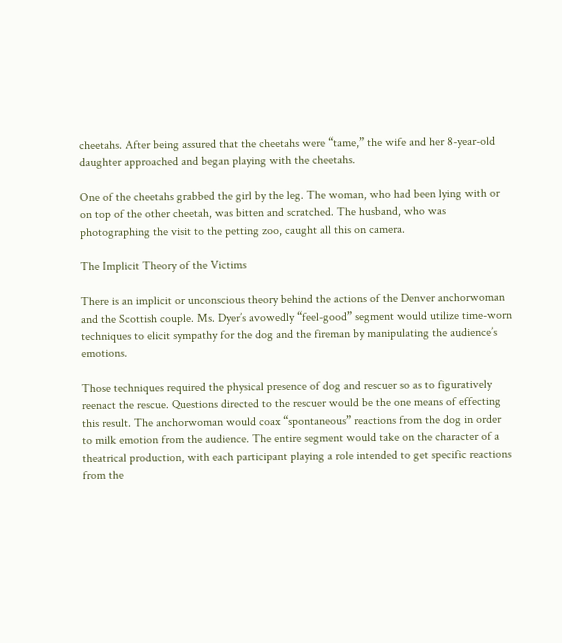cheetahs. After being assured that the cheetahs were “tame,” the wife and her 8-year-old daughter approached and began playing with the cheetahs.

One of the cheetahs grabbed the girl by the leg. The woman, who had been lying with or on top of the other cheetah, was bitten and scratched. The husband, who was photographing the visit to the petting zoo, caught all this on camera.

The Implicit Theory of the Victims

There is an implicit or unconscious theory behind the actions of the Denver anchorwoman and the Scottish couple. Ms. Dyer’s avowedly “feel-good” segment would utilize time-worn techniques to elicit sympathy for the dog and the fireman by manipulating the audience’s emotions.

Those techniques required the physical presence of dog and rescuer so as to figuratively reenact the rescue. Questions directed to the rescuer would be the one means of effecting this result. The anchorwoman would coax “spontaneous” reactions from the dog in order to milk emotion from the audience. The entire segment would take on the character of a theatrical production, with each participant playing a role intended to get specific reactions from the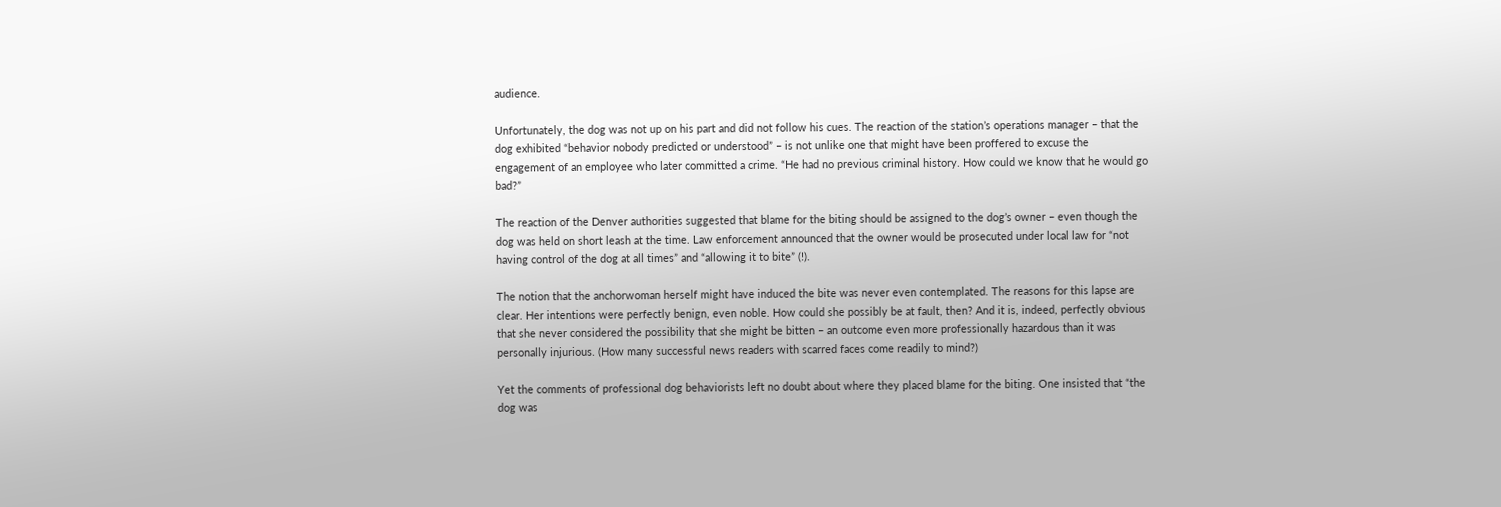audience.

Unfortunately, the dog was not up on his part and did not follow his cues. The reaction of the station’s operations manager – that the dog exhibited “behavior nobody predicted or understood” – is not unlike one that might have been proffered to excuse the engagement of an employee who later committed a crime. “He had no previous criminal history. How could we know that he would go bad?”

The reaction of the Denver authorities suggested that blame for the biting should be assigned to the dog’s owner – even though the dog was held on short leash at the time. Law enforcement announced that the owner would be prosecuted under local law for “not having control of the dog at all times” and “allowing it to bite” (!).

The notion that the anchorwoman herself might have induced the bite was never even contemplated. The reasons for this lapse are clear. Her intentions were perfectly benign, even noble. How could she possibly be at fault, then? And it is, indeed, perfectly obvious that she never considered the possibility that she might be bitten – an outcome even more professionally hazardous than it was personally injurious. (How many successful news readers with scarred faces come readily to mind?)

Yet the comments of professional dog behaviorists left no doubt about where they placed blame for the biting. One insisted that “the dog was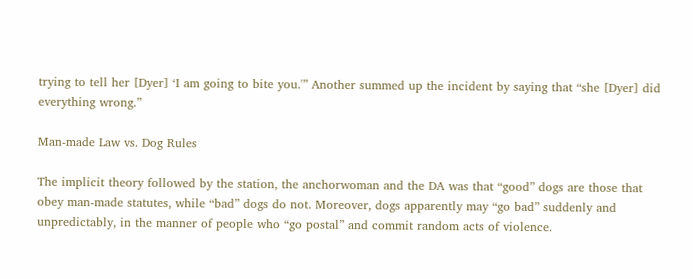trying to tell her [Dyer] ‘I am going to bite you.'” Another summed up the incident by saying that “she [Dyer] did everything wrong.”

Man-made Law vs. Dog Rules

The implicit theory followed by the station, the anchorwoman and the DA was that “good” dogs are those that obey man-made statutes, while “bad” dogs do not. Moreover, dogs apparently may “go bad” suddenly and unpredictably, in the manner of people who “go postal” and commit random acts of violence.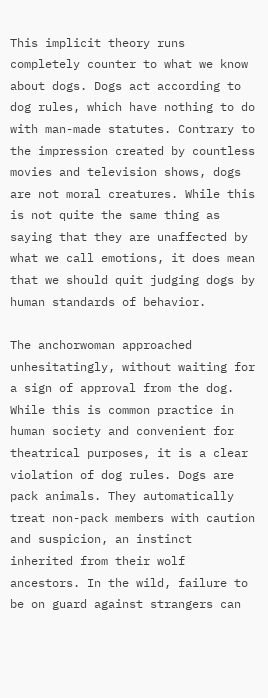This implicit theory runs completely counter to what we know about dogs. Dogs act according to dog rules, which have nothing to do with man-made statutes. Contrary to the impression created by countless movies and television shows, dogs are not moral creatures. While this is not quite the same thing as saying that they are unaffected by what we call emotions, it does mean that we should quit judging dogs by human standards of behavior.

The anchorwoman approached unhesitatingly, without waiting for a sign of approval from the dog. While this is common practice in human society and convenient for theatrical purposes, it is a clear violation of dog rules. Dogs are pack animals. They automatically treat non-pack members with caution and suspicion, an instinct inherited from their wolf ancestors. In the wild, failure to be on guard against strangers can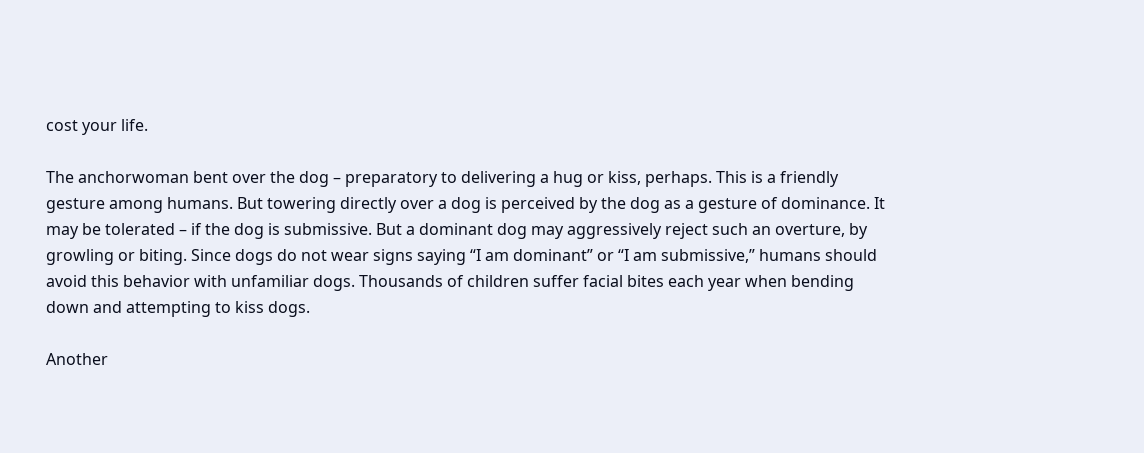cost your life.

The anchorwoman bent over the dog – preparatory to delivering a hug or kiss, perhaps. This is a friendly gesture among humans. But towering directly over a dog is perceived by the dog as a gesture of dominance. It may be tolerated – if the dog is submissive. But a dominant dog may aggressively reject such an overture, by growling or biting. Since dogs do not wear signs saying “I am dominant” or “I am submissive,” humans should avoid this behavior with unfamiliar dogs. Thousands of children suffer facial bites each year when bending down and attempting to kiss dogs.

Another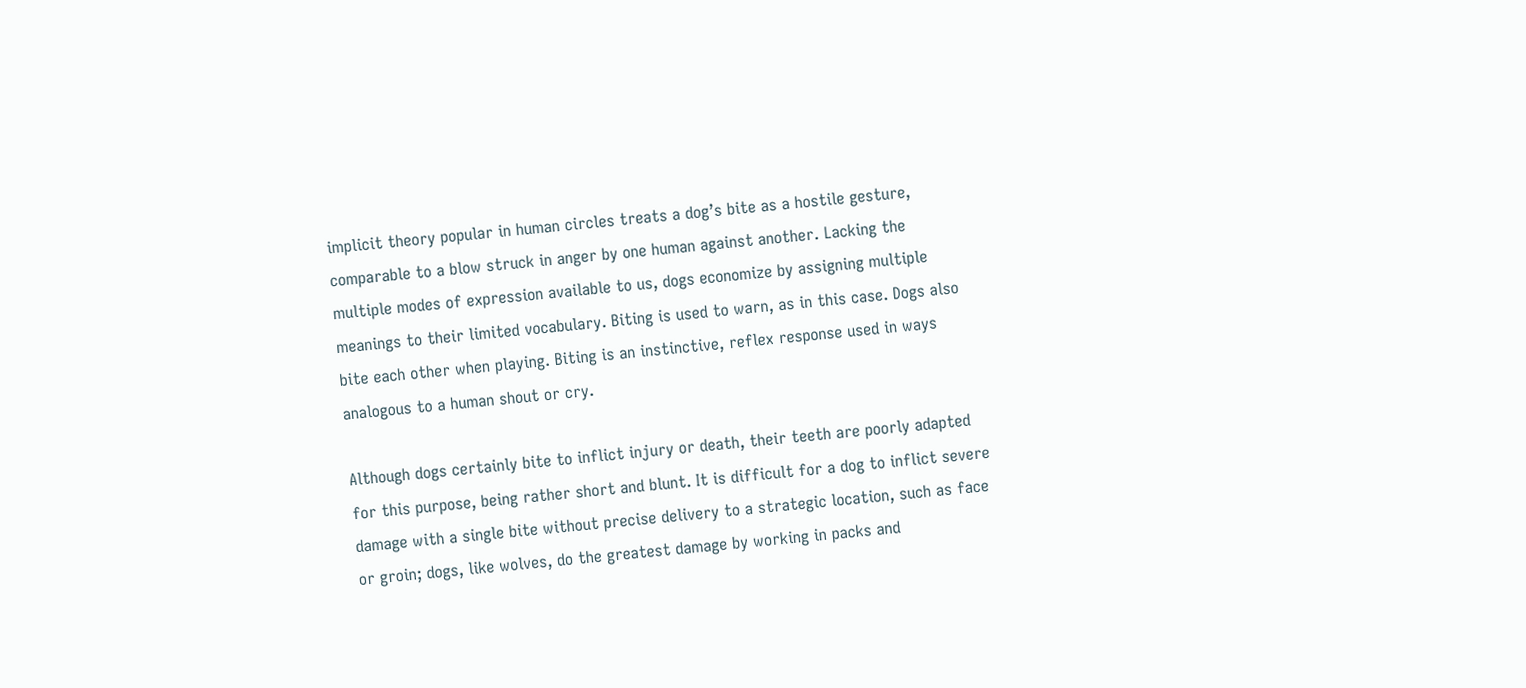implicit theory popular in human circles treats a dog’s bite as a hostile gesture, comparable to a blow struck in anger by one human against another. Lacking the multiple modes of expression available to us, dogs economize by assigning multiple meanings to their limited vocabulary. Biting is used to warn, as in this case. Dogs also bite each other when playing. Biting is an instinctive, reflex response used in ways analogous to a human shout or cry.

Although dogs certainly bite to inflict injury or death, their teeth are poorly adapted for this purpose, being rather short and blunt. It is difficult for a dog to inflict severe damage with a single bite without precise delivery to a strategic location, such as face or groin; dogs, like wolves, do the greatest damage by working in packs and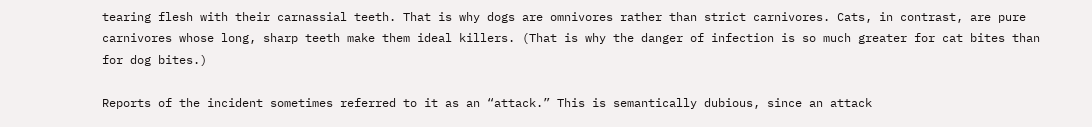tearing flesh with their carnassial teeth. That is why dogs are omnivores rather than strict carnivores. Cats, in contrast, are pure carnivores whose long, sharp teeth make them ideal killers. (That is why the danger of infection is so much greater for cat bites than for dog bites.)

Reports of the incident sometimes referred to it as an “attack.” This is semantically dubious, since an attack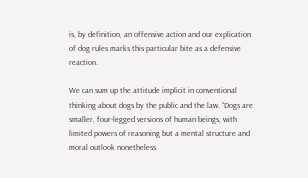is, by definition, an offensive action and our explication of dog rules marks this particular bite as a defensive reaction.

We can sum up the attitude implicit in conventional thinking about dogs by the public and the law. “Dogs are smaller, four-legged versions of human beings, with limited powers of reasoning but a mental structure and moral outlook nonetheless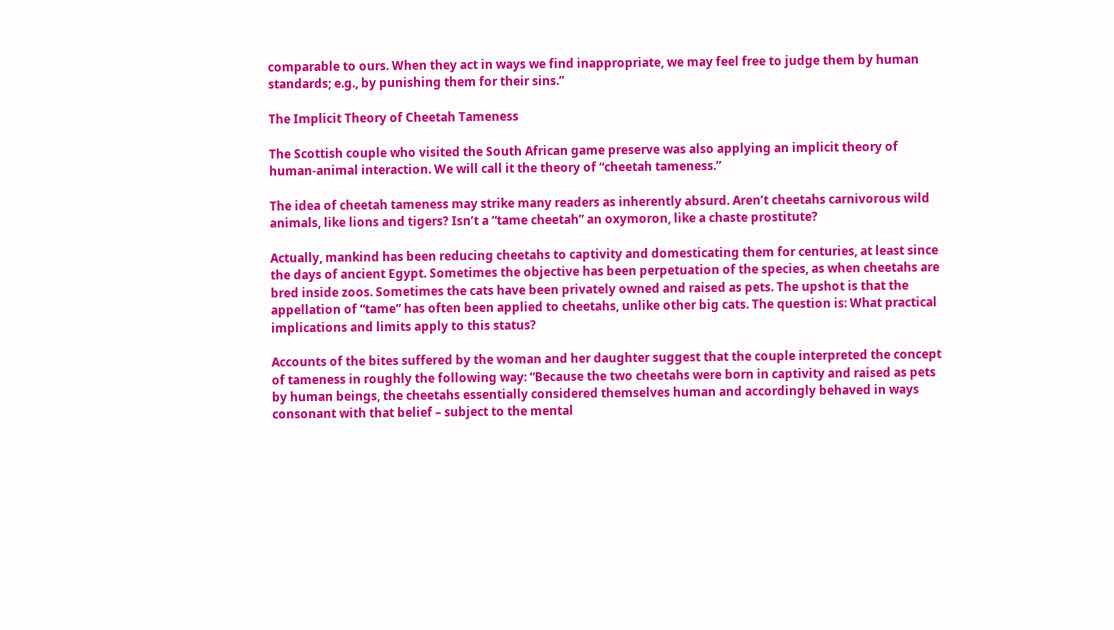comparable to ours. When they act in ways we find inappropriate, we may feel free to judge them by human standards; e.g., by punishing them for their sins.”

The Implicit Theory of Cheetah Tameness

The Scottish couple who visited the South African game preserve was also applying an implicit theory of human-animal interaction. We will call it the theory of “cheetah tameness.”

The idea of cheetah tameness may strike many readers as inherently absurd. Aren’t cheetahs carnivorous wild animals, like lions and tigers? Isn’t a “tame cheetah” an oxymoron, like a chaste prostitute?

Actually, mankind has been reducing cheetahs to captivity and domesticating them for centuries, at least since the days of ancient Egypt. Sometimes the objective has been perpetuation of the species, as when cheetahs are bred inside zoos. Sometimes the cats have been privately owned and raised as pets. The upshot is that the appellation of “tame” has often been applied to cheetahs, unlike other big cats. The question is: What practical implications and limits apply to this status?

Accounts of the bites suffered by the woman and her daughter suggest that the couple interpreted the concept of tameness in roughly the following way: “Because the two cheetahs were born in captivity and raised as pets by human beings, the cheetahs essentially considered themselves human and accordingly behaved in ways consonant with that belief – subject to the mental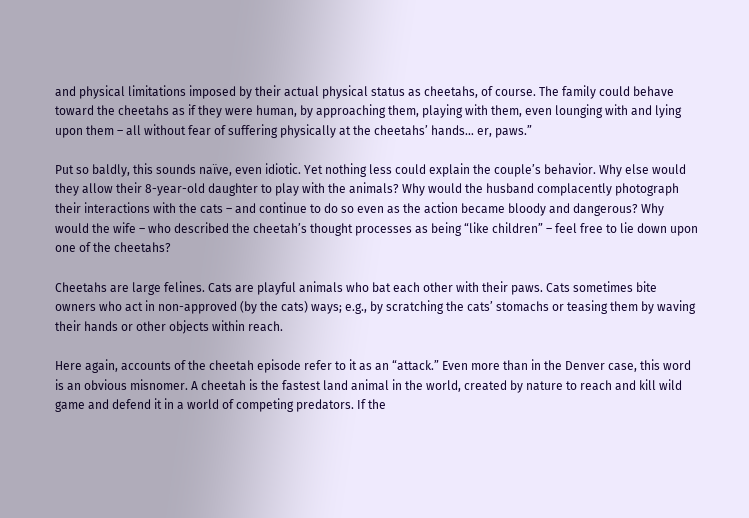and physical limitations imposed by their actual physical status as cheetahs, of course. The family could behave toward the cheetahs as if they were human, by approaching them, playing with them, even lounging with and lying upon them – all without fear of suffering physically at the cheetahs’ hands… er, paws.”

Put so baldly, this sounds naïve, even idiotic. Yet nothing less could explain the couple’s behavior. Why else would they allow their 8-year-old daughter to play with the animals? Why would the husband complacently photograph their interactions with the cats – and continue to do so even as the action became bloody and dangerous? Why would the wife – who described the cheetah’s thought processes as being “like children” – feel free to lie down upon one of the cheetahs?

Cheetahs are large felines. Cats are playful animals who bat each other with their paws. Cats sometimes bite owners who act in non-approved (by the cats) ways; e.g., by scratching the cats’ stomachs or teasing them by waving their hands or other objects within reach.

Here again, accounts of the cheetah episode refer to it as an “attack.” Even more than in the Denver case, this word is an obvious misnomer. A cheetah is the fastest land animal in the world, created by nature to reach and kill wild game and defend it in a world of competing predators. If the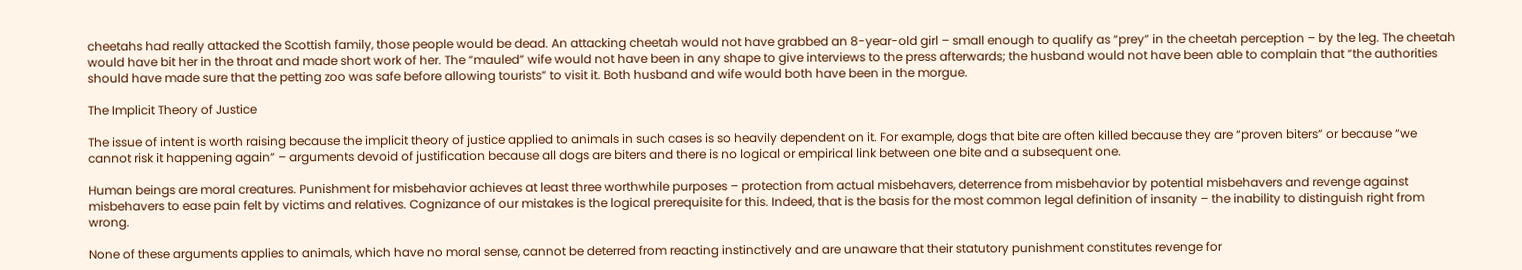cheetahs had really attacked the Scottish family, those people would be dead. An attacking cheetah would not have grabbed an 8-year-old girl – small enough to qualify as “prey” in the cheetah perception – by the leg. The cheetah would have bit her in the throat and made short work of her. The “mauled” wife would not have been in any shape to give interviews to the press afterwards; the husband would not have been able to complain that “the authorities should have made sure that the petting zoo was safe before allowing tourists” to visit it. Both husband and wife would both have been in the morgue.

The Implicit Theory of Justice

The issue of intent is worth raising because the implicit theory of justice applied to animals in such cases is so heavily dependent on it. For example, dogs that bite are often killed because they are “proven biters” or because “we cannot risk it happening again” – arguments devoid of justification because all dogs are biters and there is no logical or empirical link between one bite and a subsequent one.

Human beings are moral creatures. Punishment for misbehavior achieves at least three worthwhile purposes – protection from actual misbehavers, deterrence from misbehavior by potential misbehavers and revenge against misbehavers to ease pain felt by victims and relatives. Cognizance of our mistakes is the logical prerequisite for this. Indeed, that is the basis for the most common legal definition of insanity – the inability to distinguish right from wrong.

None of these arguments applies to animals, which have no moral sense, cannot be deterred from reacting instinctively and are unaware that their statutory punishment constitutes revenge for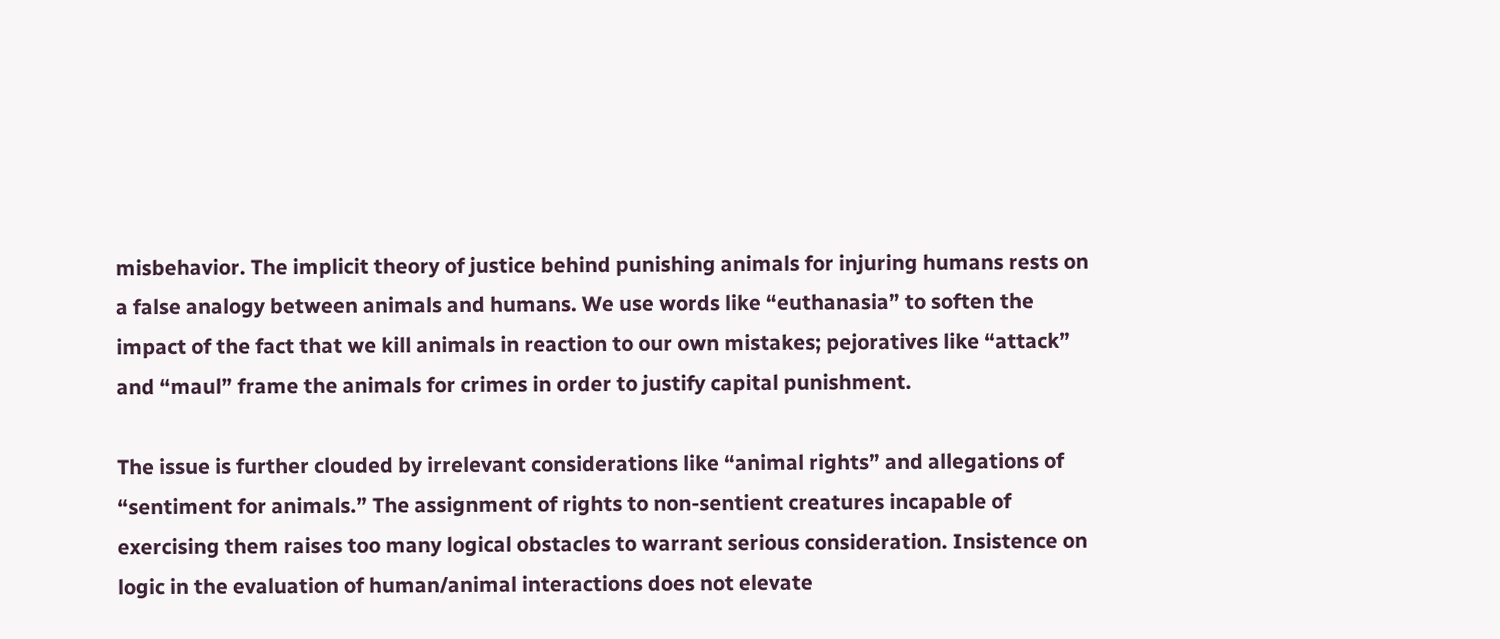misbehavior. The implicit theory of justice behind punishing animals for injuring humans rests on a false analogy between animals and humans. We use words like “euthanasia” to soften the impact of the fact that we kill animals in reaction to our own mistakes; pejoratives like “attack” and “maul” frame the animals for crimes in order to justify capital punishment.

The issue is further clouded by irrelevant considerations like “animal rights” and allegations of “sentiment for animals.” The assignment of rights to non-sentient creatures incapable of exercising them raises too many logical obstacles to warrant serious consideration. Insistence on logic in the evaluation of human/animal interactions does not elevate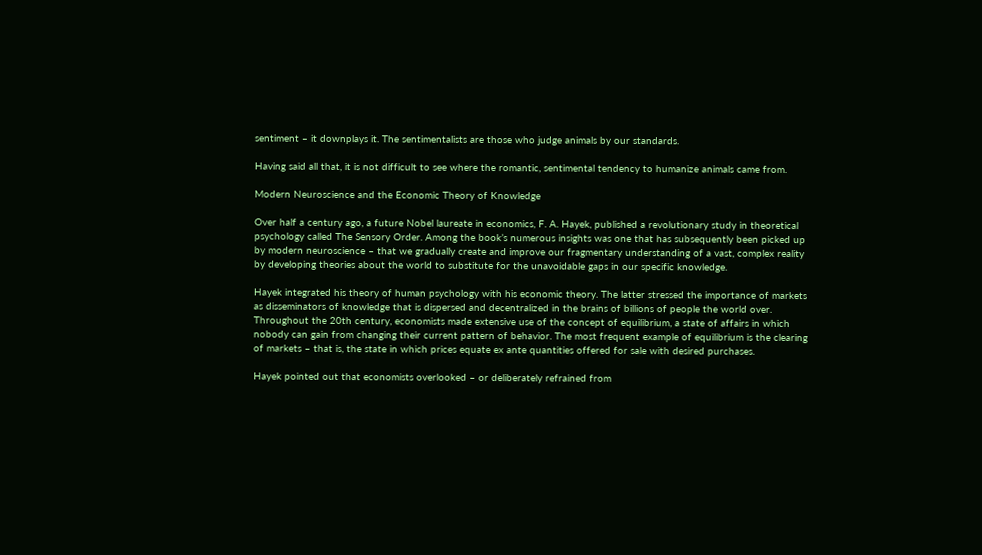sentiment – it downplays it. The sentimentalists are those who judge animals by our standards.

Having said all that, it is not difficult to see where the romantic, sentimental tendency to humanize animals came from.

Modern Neuroscience and the Economic Theory of Knowledge

Over half a century ago, a future Nobel laureate in economics, F. A. Hayek, published a revolutionary study in theoretical psychology called The Sensory Order. Among the book’s numerous insights was one that has subsequently been picked up by modern neuroscience – that we gradually create and improve our fragmentary understanding of a vast, complex reality by developing theories about the world to substitute for the unavoidable gaps in our specific knowledge.

Hayek integrated his theory of human psychology with his economic theory. The latter stressed the importance of markets as disseminators of knowledge that is dispersed and decentralized in the brains of billions of people the world over. Throughout the 20th century, economists made extensive use of the concept of equilibrium, a state of affairs in which nobody can gain from changing their current pattern of behavior. The most frequent example of equilibrium is the clearing of markets – that is, the state in which prices equate ex ante quantities offered for sale with desired purchases.

Hayek pointed out that economists overlooked – or deliberately refrained from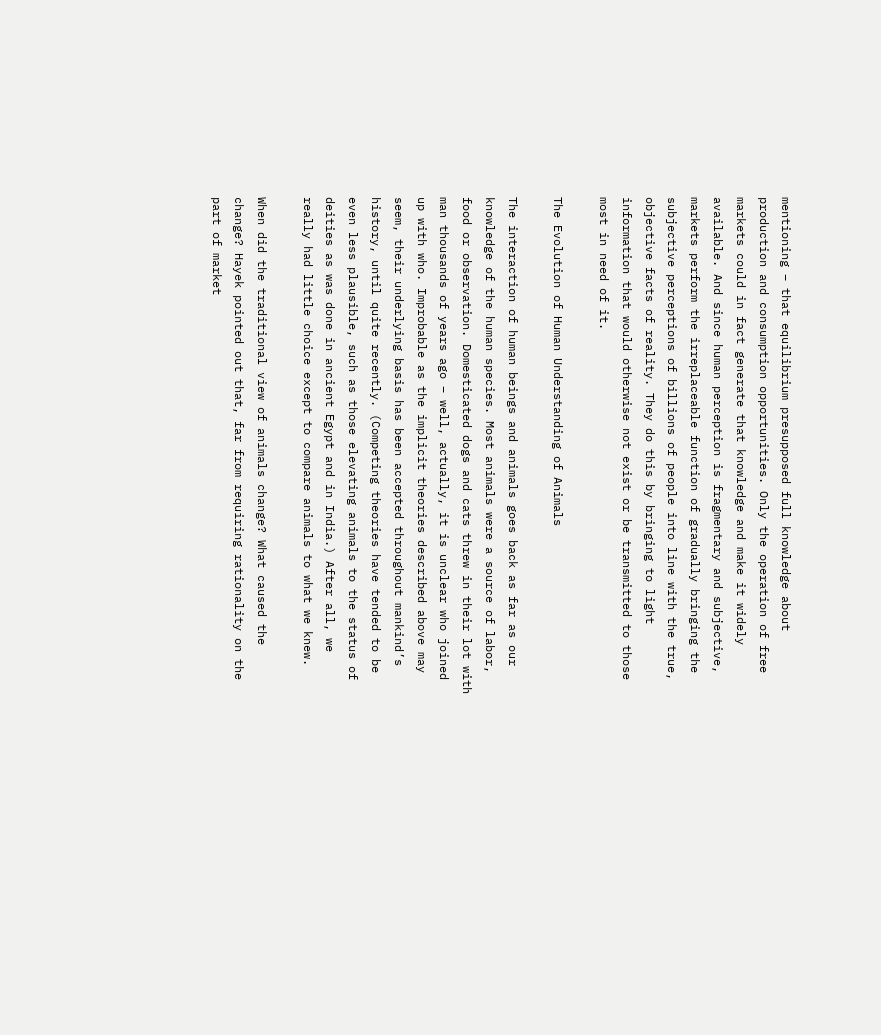mentioning – that equilibrium presupposed full knowledge about production and consumption opportunities. Only the operation of free markets could in fact generate that knowledge and make it widely available. And since human perception is fragmentary and subjective, markets perform the irreplaceable function of gradually bringing the subjective perceptions of billions of people into line with the true, objective facts of reality. They do this by bringing to light information that would otherwise not exist or be transmitted to those most in need of it.

The Evolution of Human Understanding of Animals

The interaction of human beings and animals goes back as far as our knowledge of the human species. Most animals were a source of labor, food or observation. Domesticated dogs and cats threw in their lot with man thousands of years ago – well, actually, it is unclear who joined up with who. Improbable as the implicit theories described above may seem, their underlying basis has been accepted throughout mankind’s history, until quite recently. (Competing theories have tended to be even less plausible, such as those elevating animals to the status of deities as was done in ancient Egypt and in India.) After all, we really had little choice except to compare animals to what we knew.

When did the traditional view of animals change? What caused the change? Hayek pointed out that, far from requiring rationality on the part of market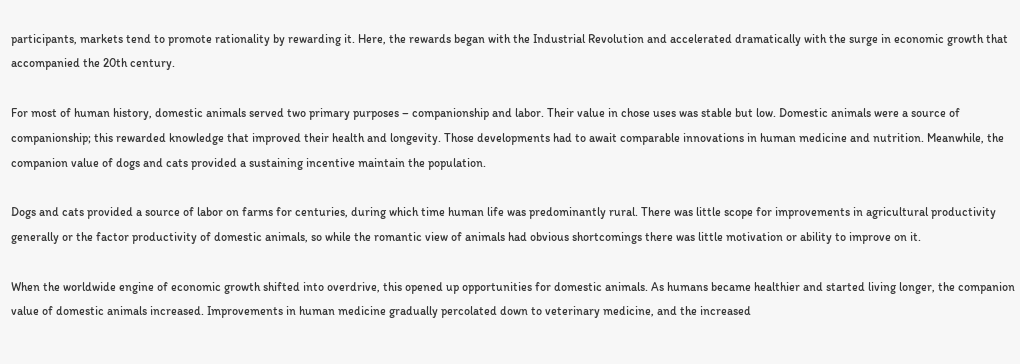participants, markets tend to promote rationality by rewarding it. Here, the rewards began with the Industrial Revolution and accelerated dramatically with the surge in economic growth that accompanied the 20th century.

For most of human history, domestic animals served two primary purposes – companionship and labor. Their value in chose uses was stable but low. Domestic animals were a source of companionship; this rewarded knowledge that improved their health and longevity. Those developments had to await comparable innovations in human medicine and nutrition. Meanwhile, the companion value of dogs and cats provided a sustaining incentive maintain the population.

Dogs and cats provided a source of labor on farms for centuries, during which time human life was predominantly rural. There was little scope for improvements in agricultural productivity generally or the factor productivity of domestic animals, so while the romantic view of animals had obvious shortcomings there was little motivation or ability to improve on it.

When the worldwide engine of economic growth shifted into overdrive, this opened up opportunities for domestic animals. As humans became healthier and started living longer, the companion value of domestic animals increased. Improvements in human medicine gradually percolated down to veterinary medicine, and the increased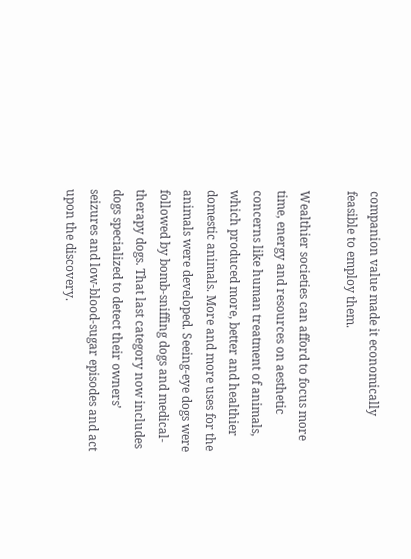companion value made it economically feasible to employ them.

Wealthier societies can afford to focus more time, energy and resources on aesthetic concerns like human treatment of animals, which produced more, better and healthier domestic animals. More and more uses for the animals were developed. Seeing-eye dogs were followed by bomb-sniffing dogs and medical-therapy dogs. That last category now includes dogs specialized to detect their owners’ seizures and low-blood-sugar episodes and act upon the discovery.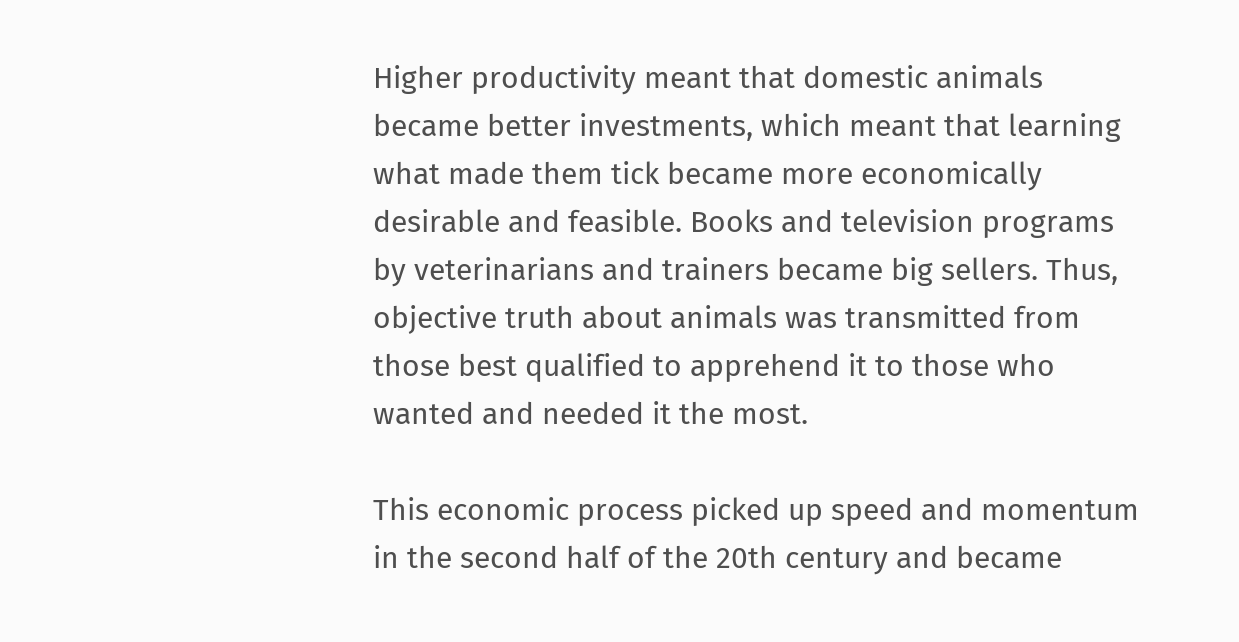Higher productivity meant that domestic animals became better investments, which meant that learning what made them tick became more economically desirable and feasible. Books and television programs by veterinarians and trainers became big sellers. Thus, objective truth about animals was transmitted from those best qualified to apprehend it to those who wanted and needed it the most.

This economic process picked up speed and momentum in the second half of the 20th century and became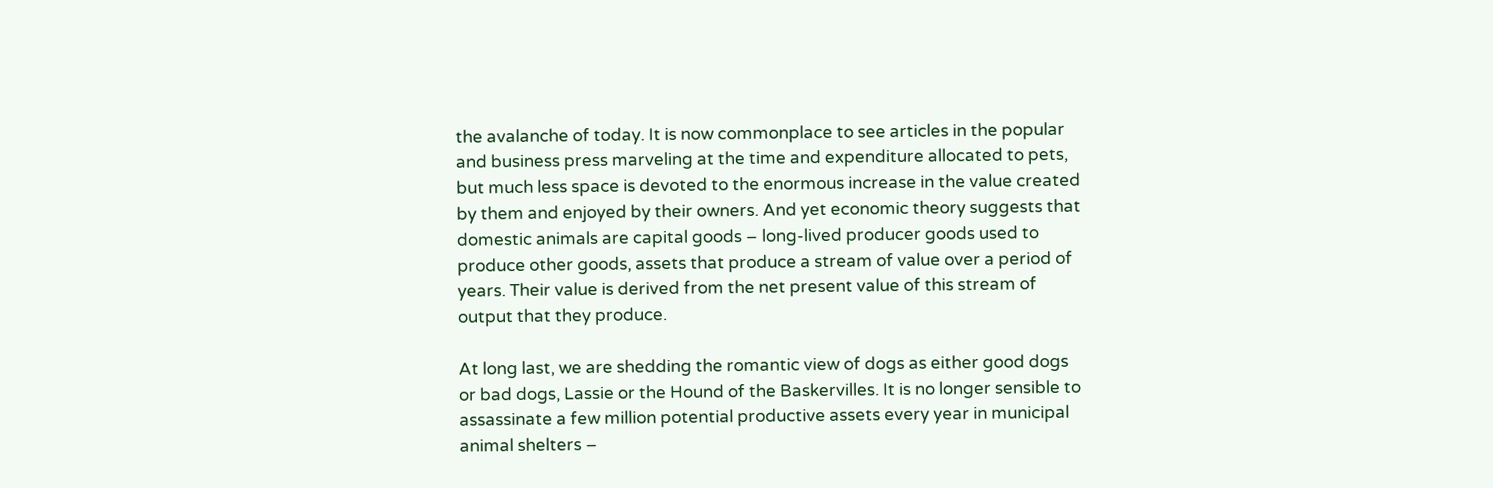the avalanche of today. It is now commonplace to see articles in the popular and business press marveling at the time and expenditure allocated to pets, but much less space is devoted to the enormous increase in the value created by them and enjoyed by their owners. And yet economic theory suggests that domestic animals are capital goods – long-lived producer goods used to produce other goods, assets that produce a stream of value over a period of years. Their value is derived from the net present value of this stream of output that they produce.

At long last, we are shedding the romantic view of dogs as either good dogs or bad dogs, Lassie or the Hound of the Baskervilles. It is no longer sensible to assassinate a few million potential productive assets every year in municipal animal shelters –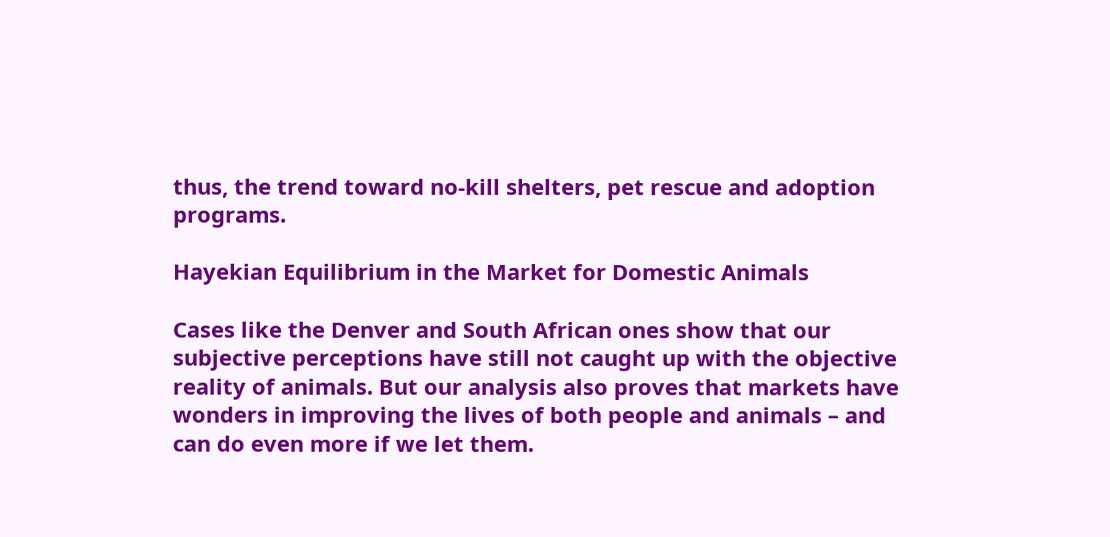thus, the trend toward no-kill shelters, pet rescue and adoption programs.

Hayekian Equilibrium in the Market for Domestic Animals

Cases like the Denver and South African ones show that our subjective perceptions have still not caught up with the objective reality of animals. But our analysis also proves that markets have wonders in improving the lives of both people and animals – and can do even more if we let them.